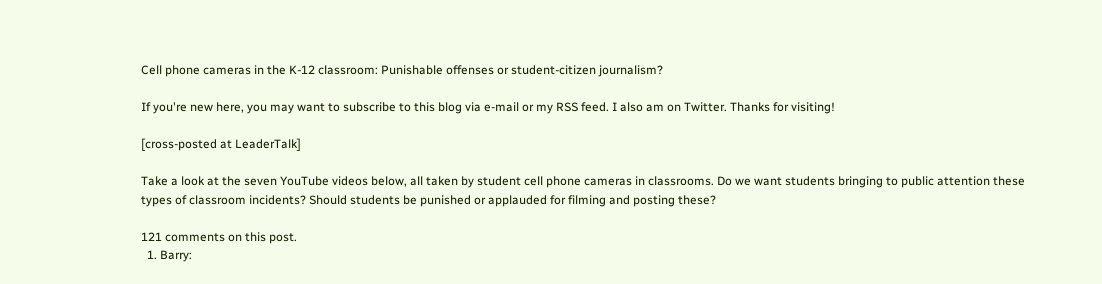Cell phone cameras in the K-12 classroom: Punishable offenses or student-citizen journalism?

If you're new here, you may want to subscribe to this blog via e-mail or my RSS feed. I also am on Twitter. Thanks for visiting!

[cross-posted at LeaderTalk]

Take a look at the seven YouTube videos below, all taken by student cell phone cameras in classrooms. Do we want students bringing to public attention these types of classroom incidents? Should students be punished or applauded for filming and posting these?

121 comments on this post.
  1. Barry: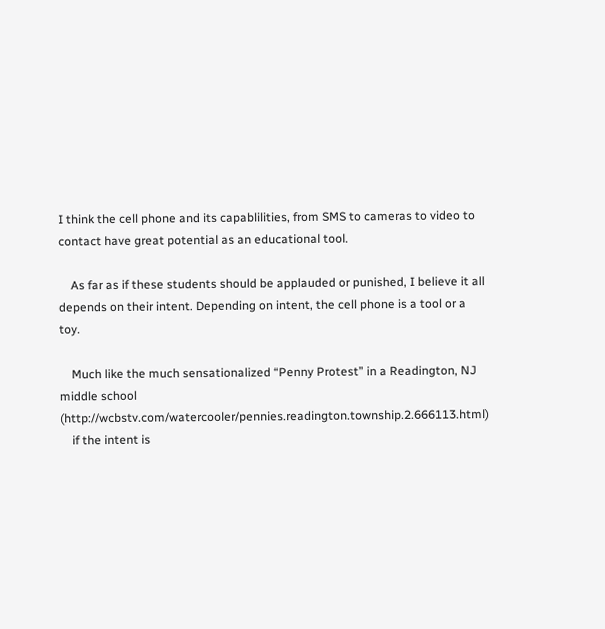I think the cell phone and its capablilities, from SMS to cameras to video to contact have great potential as an educational tool.

    As far as if these students should be applauded or punished, I believe it all depends on their intent. Depending on intent, the cell phone is a tool or a toy.

    Much like the much sensationalized “Penny Protest” in a Readington, NJ middle school (http://wcbstv.com/watercooler/pennies.readington.township.2.666113.html)
    if the intent is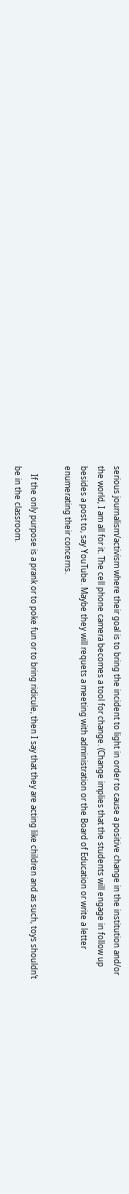serious journalism/activism where their goal is to bring the incident to light in order to cause a positive change in the institution and/or the world, I am all for it. The cell phone camera becomes a tool for change. (Change implies that the students will engage in follow up besides a post to, say YouTube. Maybe they will requets a meeting with administration or the Board of Education or write a letter enumerating their concerns.

    If the only purpose is a prank or to poke fun or to bring ridicule, then I say that they are acting like children and as such, toys shouldn’t be in the classroom.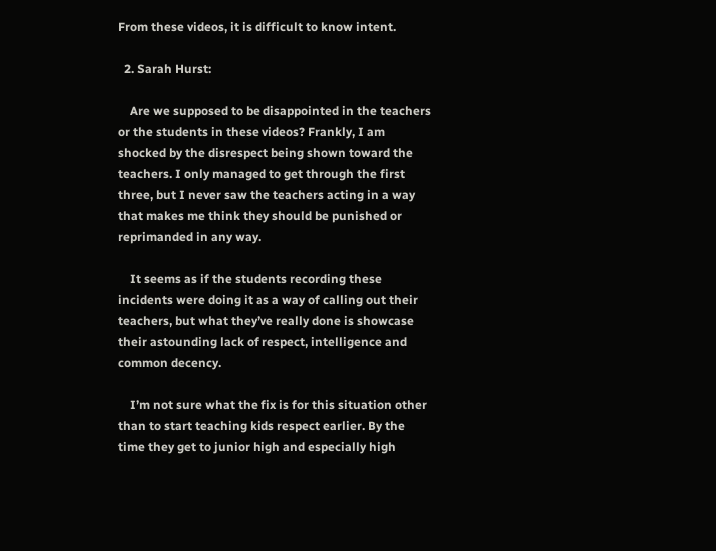From these videos, it is difficult to know intent.

  2. Sarah Hurst:

    Are we supposed to be disappointed in the teachers or the students in these videos? Frankly, I am shocked by the disrespect being shown toward the teachers. I only managed to get through the first three, but I never saw the teachers acting in a way that makes me think they should be punished or reprimanded in any way.

    It seems as if the students recording these incidents were doing it as a way of calling out their teachers, but what they’ve really done is showcase their astounding lack of respect, intelligence and common decency.

    I’m not sure what the fix is for this situation other than to start teaching kids respect earlier. By the time they get to junior high and especially high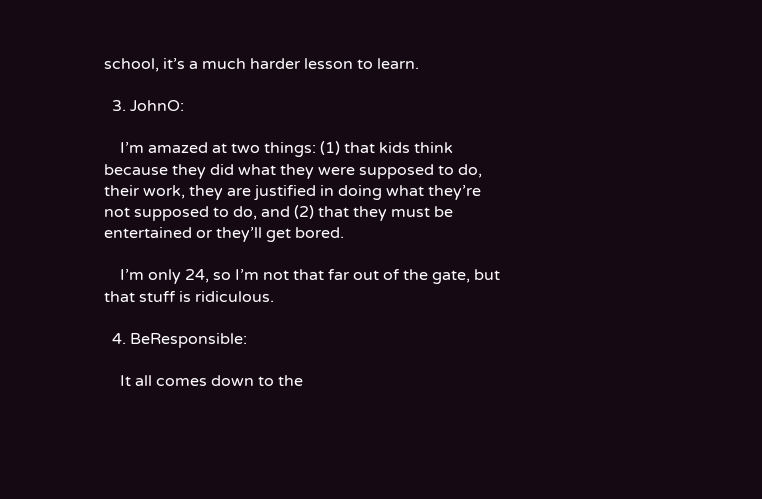school, it’s a much harder lesson to learn.

  3. JohnO:

    I’m amazed at two things: (1) that kids think because they did what they were supposed to do, their work, they are justified in doing what they’re not supposed to do, and (2) that they must be entertained or they’ll get bored.

    I’m only 24, so I’m not that far out of the gate, but that stuff is ridiculous.

  4. BeResponsible:

    It all comes down to the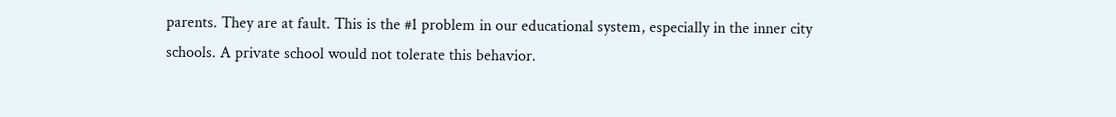parents. They are at fault. This is the #1 problem in our educational system, especially in the inner city schools. A private school would not tolerate this behavior.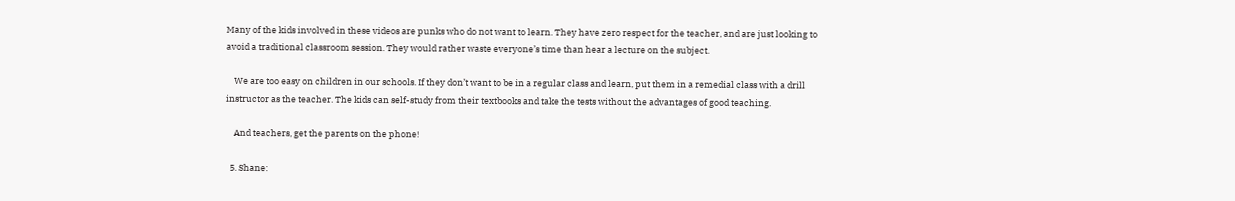Many of the kids involved in these videos are punks who do not want to learn. They have zero respect for the teacher, and are just looking to avoid a traditional classroom session. They would rather waste everyone’s time than hear a lecture on the subject.

    We are too easy on children in our schools. If they don’t want to be in a regular class and learn, put them in a remedial class with a drill instructor as the teacher. The kids can self-study from their textbooks and take the tests without the advantages of good teaching.

    And teachers, get the parents on the phone!

  5. Shane: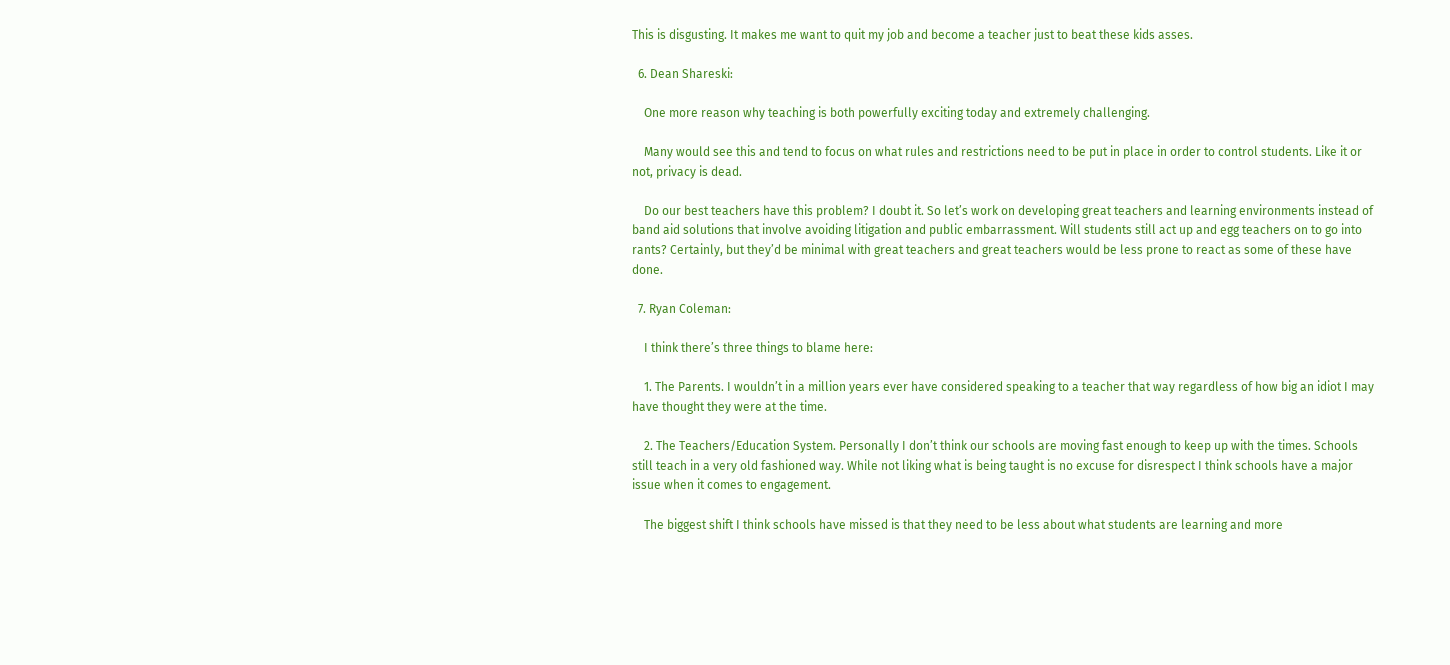This is disgusting. It makes me want to quit my job and become a teacher just to beat these kids asses.

  6. Dean Shareski:

    One more reason why teaching is both powerfully exciting today and extremely challenging.

    Many would see this and tend to focus on what rules and restrictions need to be put in place in order to control students. Like it or not, privacy is dead.

    Do our best teachers have this problem? I doubt it. So let’s work on developing great teachers and learning environments instead of band aid solutions that involve avoiding litigation and public embarrassment. Will students still act up and egg teachers on to go into rants? Certainly, but they’d be minimal with great teachers and great teachers would be less prone to react as some of these have done.

  7. Ryan Coleman:

    I think there’s three things to blame here:

    1. The Parents. I wouldn’t in a million years ever have considered speaking to a teacher that way regardless of how big an idiot I may have thought they were at the time.

    2. The Teachers/Education System. Personally I don’t think our schools are moving fast enough to keep up with the times. Schools still teach in a very old fashioned way. While not liking what is being taught is no excuse for disrespect I think schools have a major issue when it comes to engagement.

    The biggest shift I think schools have missed is that they need to be less about what students are learning and more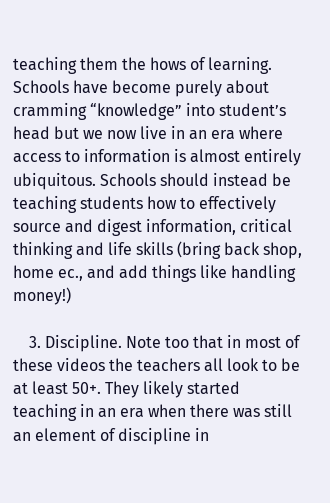teaching them the hows of learning. Schools have become purely about cramming “knowledge” into student’s head but we now live in an era where access to information is almost entirely ubiquitous. Schools should instead be teaching students how to effectively source and digest information, critical thinking and life skills (bring back shop, home ec., and add things like handling money!)

    3. Discipline. Note too that in most of these videos the teachers all look to be at least 50+. They likely started teaching in an era when there was still an element of discipline in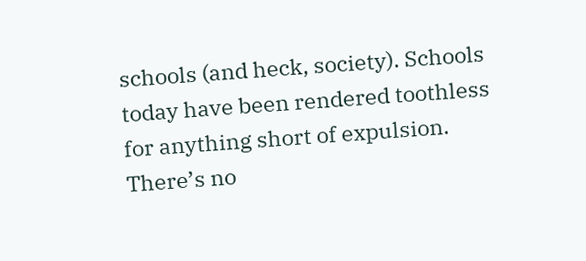schools (and heck, society). Schools today have been rendered toothless for anything short of expulsion. There’s no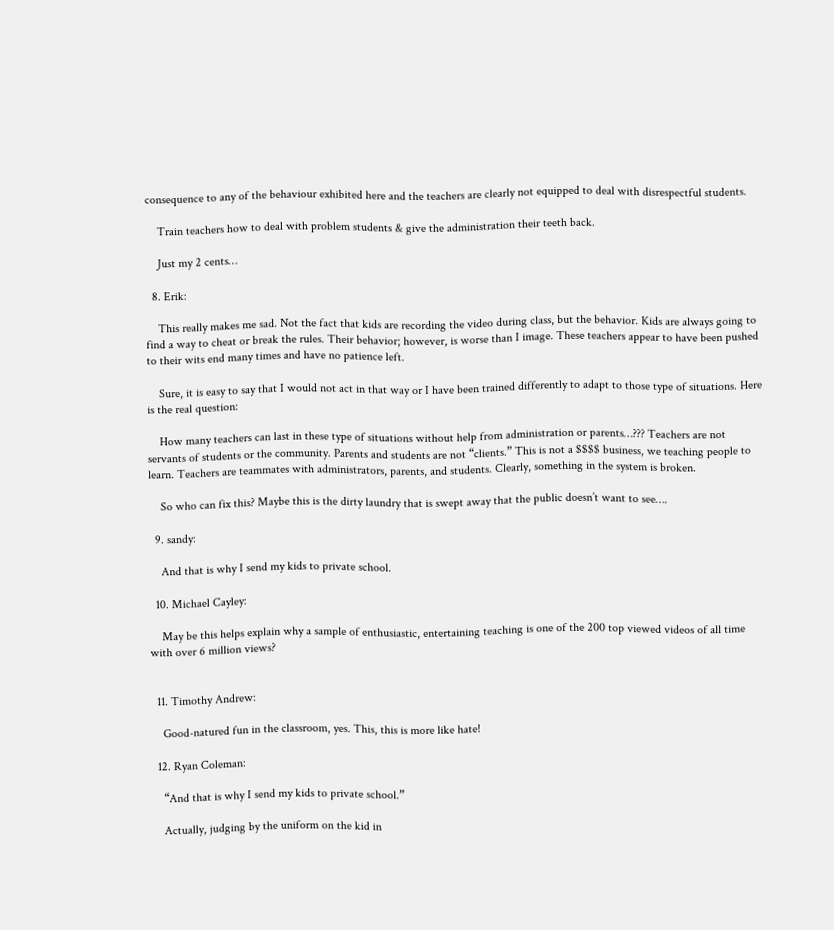consequence to any of the behaviour exhibited here and the teachers are clearly not equipped to deal with disrespectful students.

    Train teachers how to deal with problem students & give the administration their teeth back.

    Just my 2 cents…

  8. Erik:

    This really makes me sad. Not the fact that kids are recording the video during class, but the behavior. Kids are always going to find a way to cheat or break the rules. Their behavior; however, is worse than I image. These teachers appear to have been pushed to their wits end many times and have no patience left.

    Sure, it is easy to say that I would not act in that way or I have been trained differently to adapt to those type of situations. Here is the real question:

    How many teachers can last in these type of situations without help from administration or parents…??? Teachers are not servants of students or the community. Parents and students are not “clients.” This is not a $$$$ business, we teaching people to learn. Teachers are teammates with administrators, parents, and students. Clearly, something in the system is broken.

    So who can fix this? Maybe this is the dirty laundry that is swept away that the public doesn’t want to see….

  9. sandy:

    And that is why I send my kids to private school.

  10. Michael Cayley:

    May be this helps explain why a sample of enthusiastic, entertaining teaching is one of the 200 top viewed videos of all time with over 6 million views?


  11. Timothy Andrew:

    Good-natured fun in the classroom, yes. This, this is more like hate!

  12. Ryan Coleman:

    “And that is why I send my kids to private school.”

    Actually, judging by the uniform on the kid in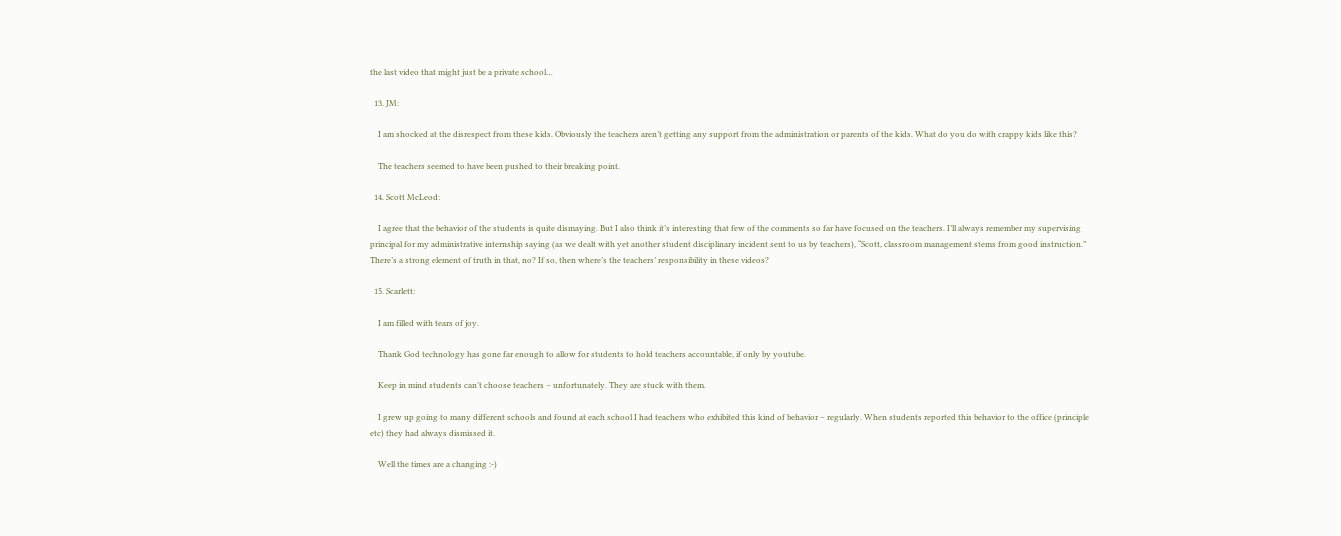the last video that might just be a private school…

  13. JM:

    I am shocked at the disrespect from these kids. Obviously the teachers aren’t getting any support from the administration or parents of the kids. What do you do with crappy kids like this?

    The teachers seemed to have been pushed to their breaking point.

  14. Scott McLeod:

    I agree that the behavior of the students is quite dismaying. But I also think it’s interesting that few of the comments so far have focused on the teachers. I’ll always remember my supervising principal for my administrative internship saying (as we dealt with yet another student disciplinary incident sent to us by teachers), “Scott, classroom management stems from good instruction.” There’s a strong element of truth in that, no? If so, then where’s the teachers’ responsibility in these videos?

  15. Scarlett:

    I am filled with tears of joy.

    Thank God technology has gone far enough to allow for students to hold teachers accountable, if only by youtube.

    Keep in mind students can’t choose teachers – unfortunately. They are stuck with them.

    I grew up going to many different schools and found at each school I had teachers who exhibited this kind of behavior – regularly. When students reported this behavior to the office (principle etc) they had always dismissed it.

    Well the times are a changing :-)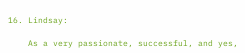16. Lindsay:

    As a very passionate, successful, and yes,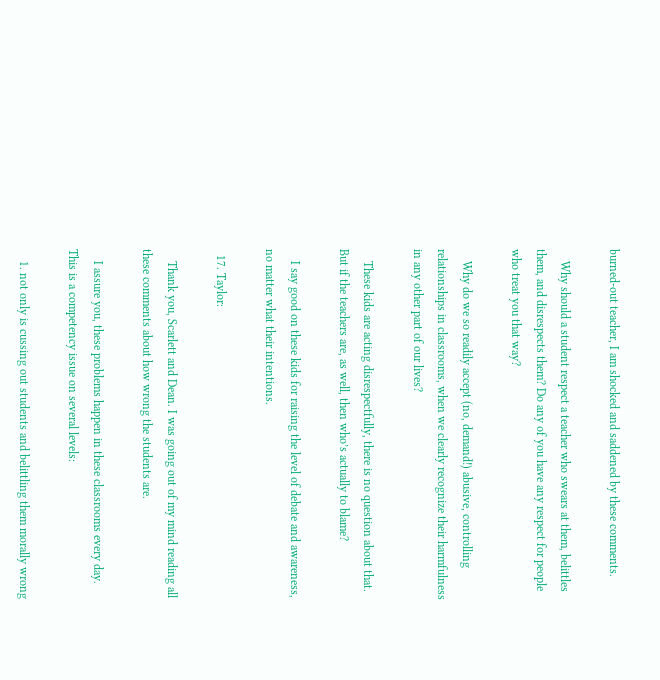burned-out teacher, I am shocked and saddened by these comments.

    Why should a student respect a teacher who swears at them, belittles them, and disrespects them? Do any of you have any respect for people who treat you that way?

    Why do we so readily accept (no, demand!) abusive, controlling relationships in classrooms, when we clearly recognize their harmfulness in any other part of our lives?

    These kids are acting disrespectfully, there is no question about that. But if the teachers are, as well, then who’s actually to blame?

    I say good on these kids for raising the level of debate and awareness, no matter what their intentions.

  17. Taylor:

    Thank you, Scarlett and Dean. I was going out of my mind reading all these comments about how wrong the students are.

    I assure you, these problems happen in these classrooms every day. This is a competency issue on several levels:

    1. not only is cussing out students and belittling them morally wrong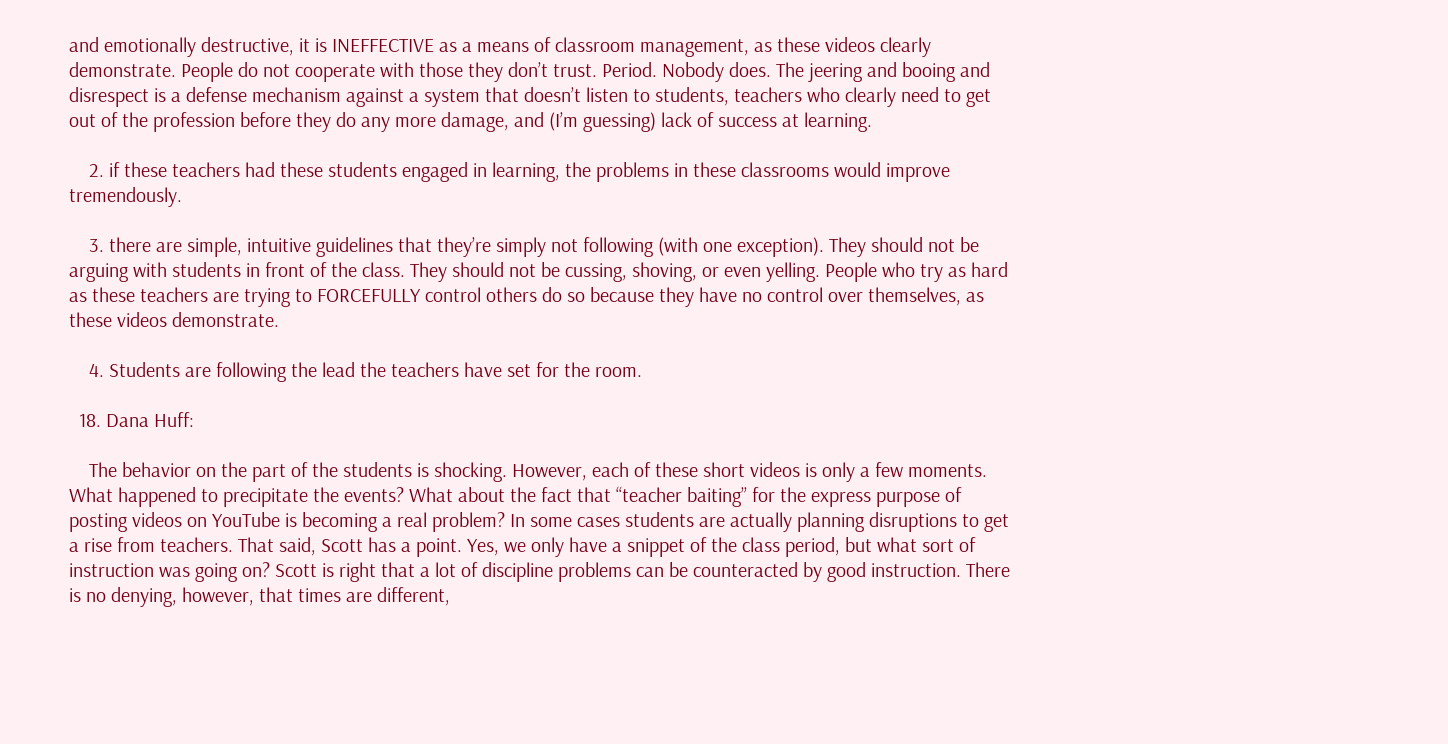and emotionally destructive, it is INEFFECTIVE as a means of classroom management, as these videos clearly demonstrate. People do not cooperate with those they don’t trust. Period. Nobody does. The jeering and booing and disrespect is a defense mechanism against a system that doesn’t listen to students, teachers who clearly need to get out of the profession before they do any more damage, and (I’m guessing) lack of success at learning.

    2. if these teachers had these students engaged in learning, the problems in these classrooms would improve tremendously.

    3. there are simple, intuitive guidelines that they’re simply not following (with one exception). They should not be arguing with students in front of the class. They should not be cussing, shoving, or even yelling. People who try as hard as these teachers are trying to FORCEFULLY control others do so because they have no control over themselves, as these videos demonstrate.

    4. Students are following the lead the teachers have set for the room.

  18. Dana Huff:

    The behavior on the part of the students is shocking. However, each of these short videos is only a few moments. What happened to precipitate the events? What about the fact that “teacher baiting” for the express purpose of posting videos on YouTube is becoming a real problem? In some cases students are actually planning disruptions to get a rise from teachers. That said, Scott has a point. Yes, we only have a snippet of the class period, but what sort of instruction was going on? Scott is right that a lot of discipline problems can be counteracted by good instruction. There is no denying, however, that times are different,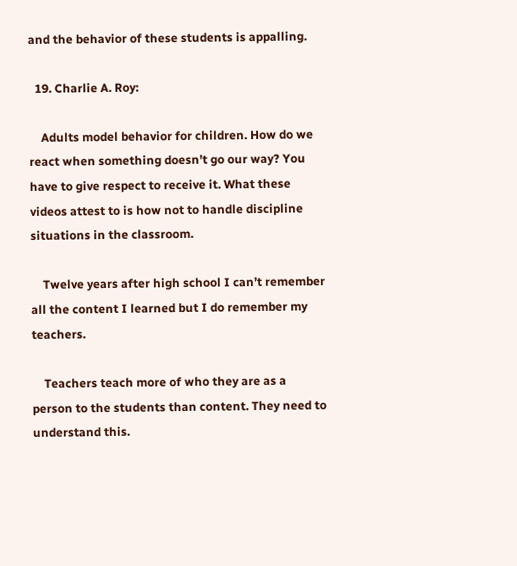and the behavior of these students is appalling.

  19. Charlie A. Roy:

    Adults model behavior for children. How do we react when something doesn’t go our way? You have to give respect to receive it. What these videos attest to is how not to handle discipline situations in the classroom.

    Twelve years after high school I can’t remember all the content I learned but I do remember my teachers.

    Teachers teach more of who they are as a person to the students than content. They need to understand this.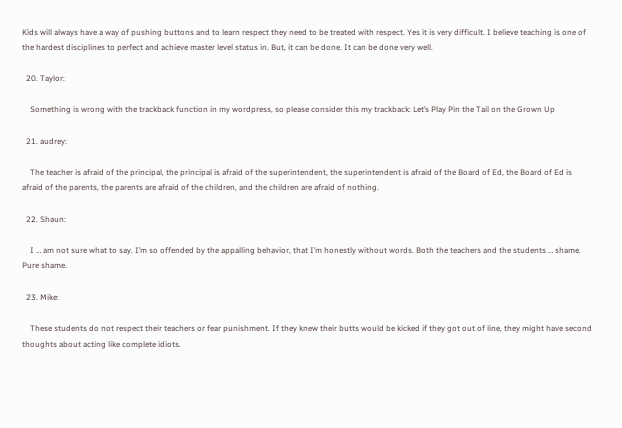Kids will always have a way of pushing buttons and to learn respect they need to be treated with respect. Yes it is very difficult. I believe teaching is one of the hardest disciplines to perfect and achieve master level status in. But, it can be done. It can be done very well.

  20. Taylor:

    Something is wrong with the trackback function in my wordpress, so please consider this my trackback: Let’s Play Pin the Tail on the Grown Up

  21. audrey:

    The teacher is afraid of the principal, the principal is afraid of the superintendent, the superintendent is afraid of the Board of Ed, the Board of Ed is afraid of the parents, the parents are afraid of the children, and the children are afraid of nothing.

  22. Shaun:

    I … am not sure what to say. I’m so offended by the appalling behavior, that I’m honestly without words. Both the teachers and the students … shame. Pure shame.

  23. Mike:

    These students do not respect their teachers or fear punishment. If they knew their butts would be kicked if they got out of line, they might have second thoughts about acting like complete idiots.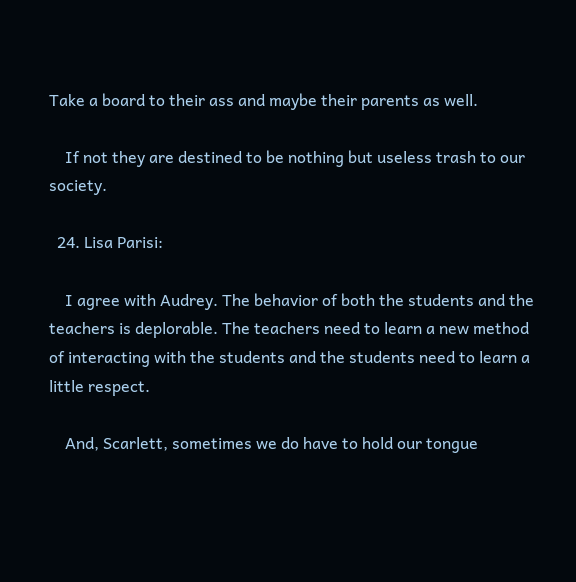Take a board to their ass and maybe their parents as well.

    If not they are destined to be nothing but useless trash to our society.

  24. Lisa Parisi:

    I agree with Audrey. The behavior of both the students and the teachers is deplorable. The teachers need to learn a new method of interacting with the students and the students need to learn a little respect.

    And, Scarlett, sometimes we do have to hold our tongue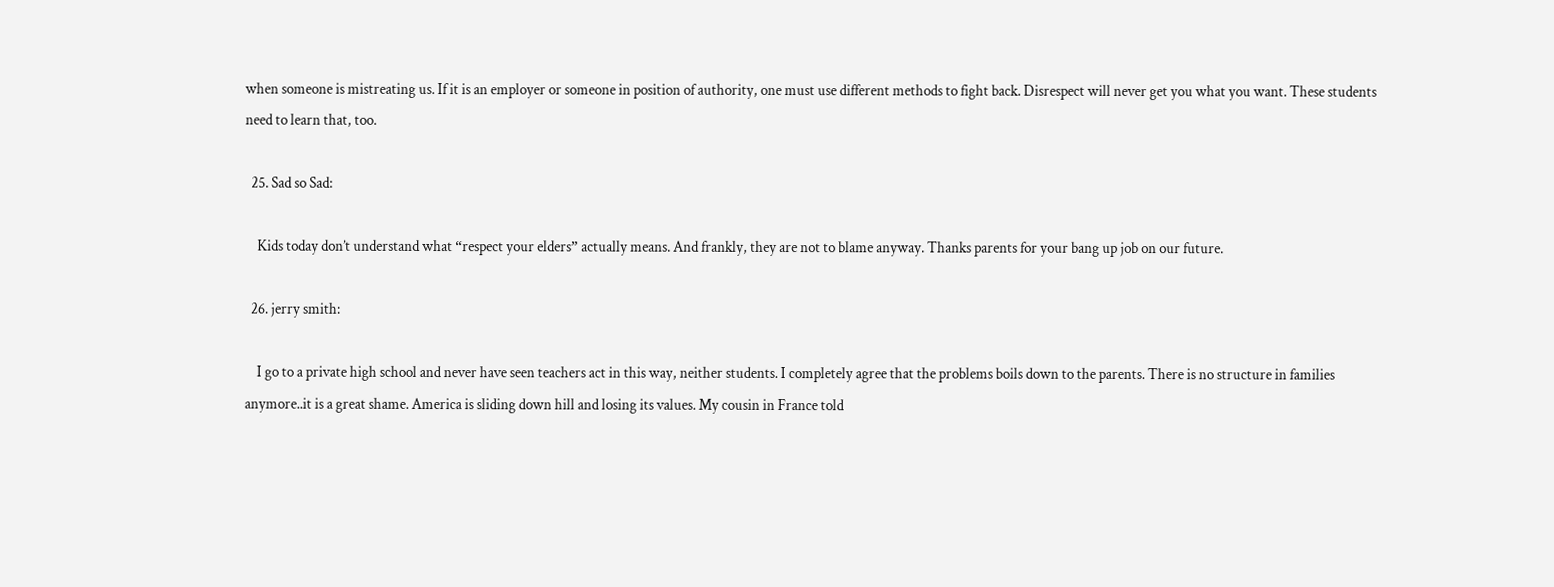when someone is mistreating us. If it is an employer or someone in position of authority, one must use different methods to fight back. Disrespect will never get you what you want. These students need to learn that, too.

  25. Sad so Sad:

    Kids today don’t understand what “respect your elders” actually means. And frankly, they are not to blame anyway. Thanks parents for your bang up job on our future.

  26. jerry smith:

    I go to a private high school and never have seen teachers act in this way, neither students. I completely agree that the problems boils down to the parents. There is no structure in families anymore..it is a great shame. America is sliding down hill and losing its values. My cousin in France told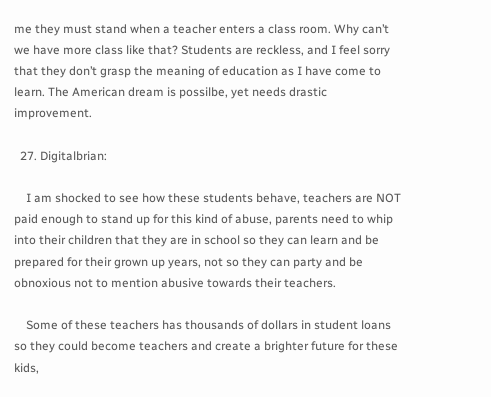me they must stand when a teacher enters a class room. Why can’t we have more class like that? Students are reckless, and I feel sorry that they don’t grasp the meaning of education as I have come to learn. The American dream is possilbe, yet needs drastic improvement.

  27. Digitalbrian:

    I am shocked to see how these students behave, teachers are NOT paid enough to stand up for this kind of abuse, parents need to whip into their children that they are in school so they can learn and be prepared for their grown up years, not so they can party and be obnoxious not to mention abusive towards their teachers.

    Some of these teachers has thousands of dollars in student loans so they could become teachers and create a brighter future for these kids,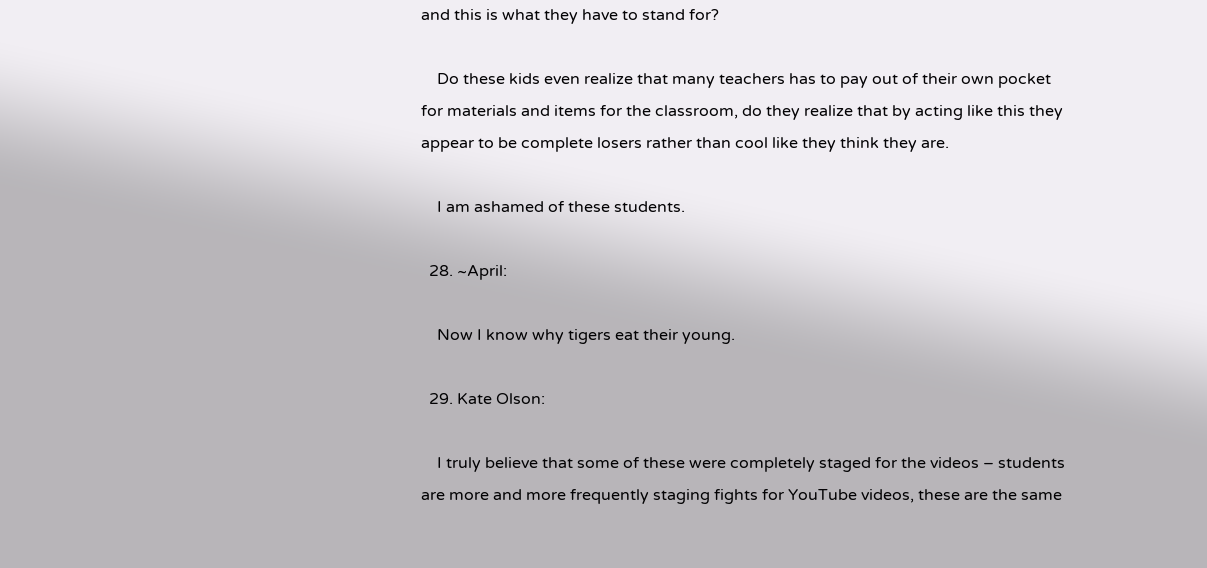and this is what they have to stand for?

    Do these kids even realize that many teachers has to pay out of their own pocket for materials and items for the classroom, do they realize that by acting like this they appear to be complete losers rather than cool like they think they are.

    I am ashamed of these students.

  28. ~April:

    Now I know why tigers eat their young.

  29. Kate Olson:

    I truly believe that some of these were completely staged for the videos – students are more and more frequently staging fights for YouTube videos, these are the same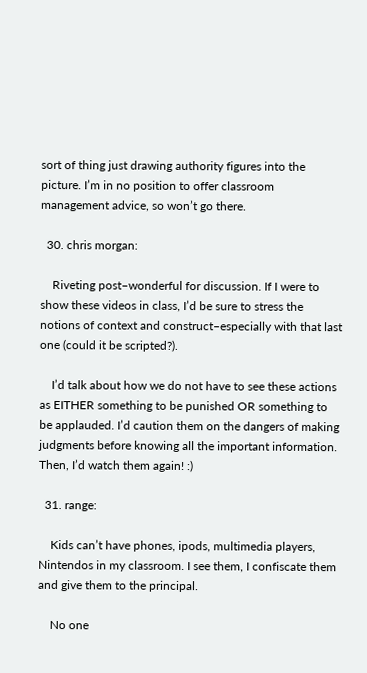sort of thing just drawing authority figures into the picture. I’m in no position to offer classroom management advice, so won’t go there.

  30. chris morgan:

    Riveting post–wonderful for discussion. If I were to show these videos in class, I’d be sure to stress the notions of context and construct–especially with that last one (could it be scripted?).

    I’d talk about how we do not have to see these actions as EITHER something to be punished OR something to be applauded. I’d caution them on the dangers of making judgments before knowing all the important information. Then, I’d watch them again! :)

  31. range:

    Kids can’t have phones, ipods, multimedia players, Nintendos in my classroom. I see them, I confiscate them and give them to the principal.

    No one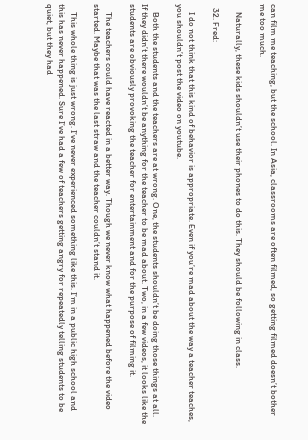can film me teaching, but the school. In Asia, classrooms are often filmed, so getting filmed doesn’t bother me too much.

    Naturally, these kids shouldn’t use their phones to do this. They should be following in class.

  32. Fred:

    I do not think that this kind of behavior is appropriate. Even if you’re mad about the way a teacher teaches, you shouldn’t post the video on youtube.

    Both the students and the teachers are at wrong. One, the students shouldn’t be doing those things at all. If they didn’t there wouldn’t be anything for the teacher to be mad about. Two, in a few videos, it looks like the students are obviously provoking the teacher for entertainment and for the purpose of filming it.

    The teachers could have reacted in a better way. Though we never know what happened before the video started. Maybe that was the last straw and the teacher couldn’t stand it.

    This whole thing is just wrong. I’ve never experienced something like this. I’m in a public high school and this has never happened. Sure I’ve had a few of teachers getting angry for repeatedly telling students to be quiet, but they had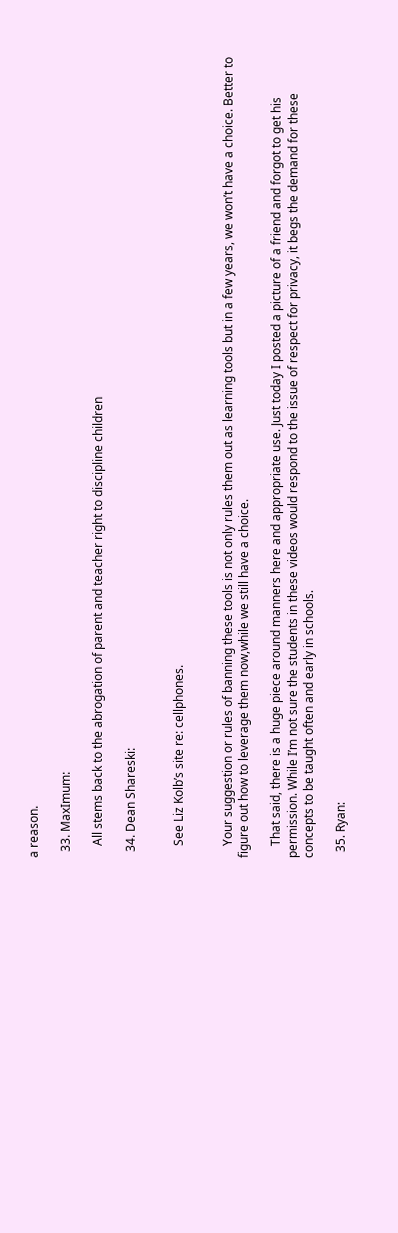a reason.

  33. MaxImum:

    All stems back to the abrogation of parent and teacher right to discipline children

  34. Dean Shareski:


    See Liz Kolb’s site re: cellphones.


    Your suggestion or rules of banning these tools is not only rules them out as learning tools but in a few years, we won’t have a choice. Better to figure out how to leverage them now,while we still have a choice.

    That said, there is a huge piece around manners here and appropriate use. Just today I posted a picture of a friend and forgot to get his permission. While I’m not sure the students in these videos would respond to the issue of respect for privacy, it begs the demand for these concepts to be taught often and early in schools.

  35. Ryan: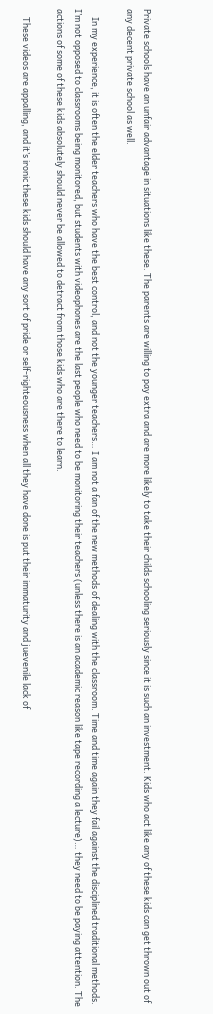Private schools have an unfair advantage in situations like these. The parents are willing to pay extra and are more likely to take their childs schooling seriously since it is such an investment. Kids who act like any of these kids can get thrown out of any decent private school as well.

    In my experience, it is often the elder teachers who have the best control, and not the younger teachers… I am not a fan of the new methods of dealing with the classroom. Time and time again they fail against the disciplined traditional methods. I’m not opposed to classrooms being monitored, but students with videophones are the last people who need to be monitoring their teachers (unless there is an academic reason like tape recording a lecture)… they need to be paying attention. The actions of some of these kids absolutely should never be allowed to detract from those kids who are there to learn.

    These videos are appalling, and it’s ironic these kids should have any sort of pride or self-righteousness when all they have done is put their immaturity and juevenile lack of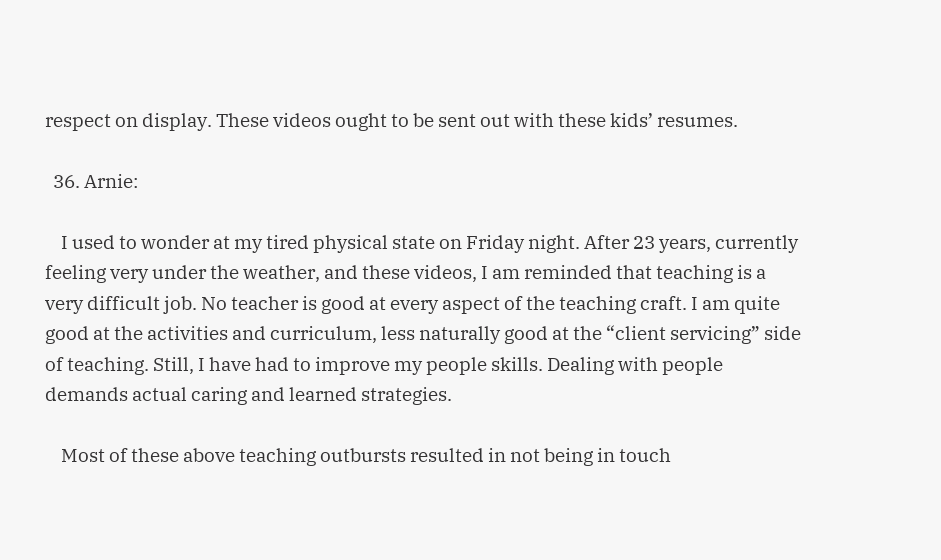respect on display. These videos ought to be sent out with these kids’ resumes.

  36. Arnie:

    I used to wonder at my tired physical state on Friday night. After 23 years, currently feeling very under the weather, and these videos, I am reminded that teaching is a very difficult job. No teacher is good at every aspect of the teaching craft. I am quite good at the activities and curriculum, less naturally good at the “client servicing” side of teaching. Still, I have had to improve my people skills. Dealing with people demands actual caring and learned strategies.

    Most of these above teaching outbursts resulted in not being in touch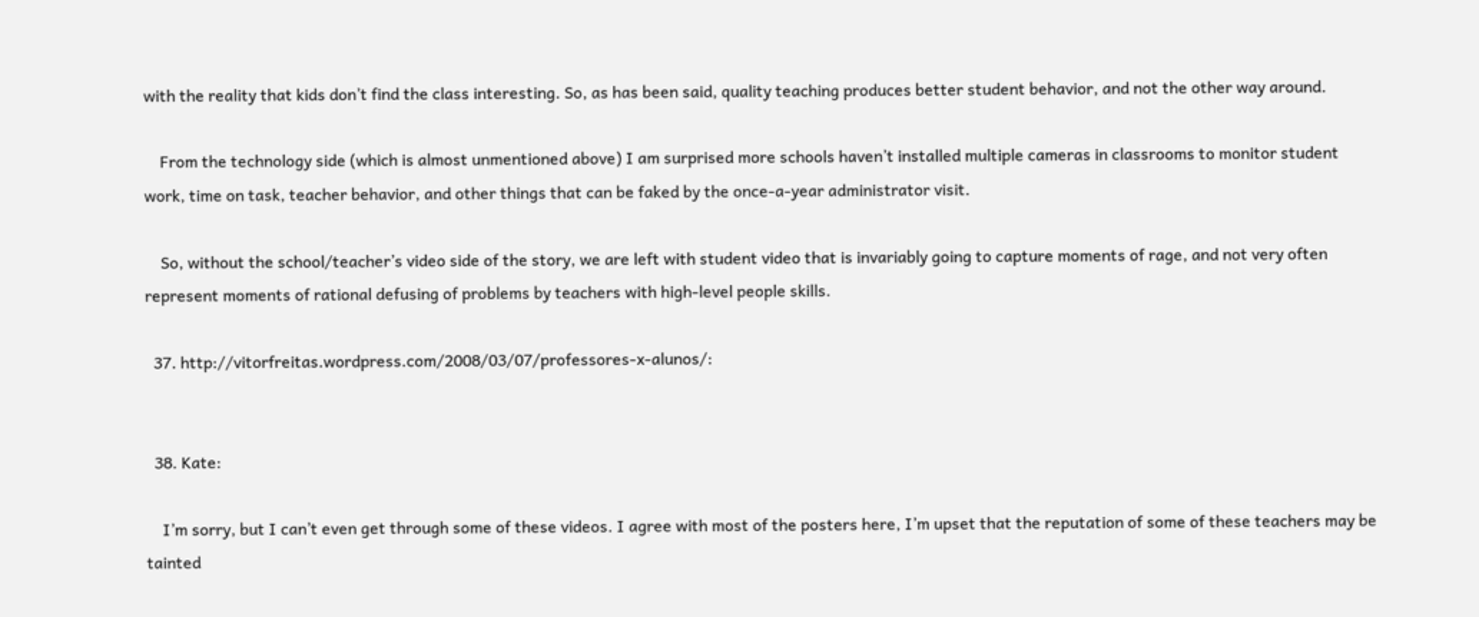with the reality that kids don’t find the class interesting. So, as has been said, quality teaching produces better student behavior, and not the other way around.

    From the technology side (which is almost unmentioned above) I am surprised more schools haven’t installed multiple cameras in classrooms to monitor student work, time on task, teacher behavior, and other things that can be faked by the once-a-year administrator visit.

    So, without the school/teacher’s video side of the story, we are left with student video that is invariably going to capture moments of rage, and not very often represent moments of rational defusing of problems by teachers with high-level people skills.

  37. http://vitorfreitas.wordpress.com/2008/03/07/professores-x-alunos/:


  38. Kate:

    I’m sorry, but I can’t even get through some of these videos. I agree with most of the posters here, I’m upset that the reputation of some of these teachers may be tainted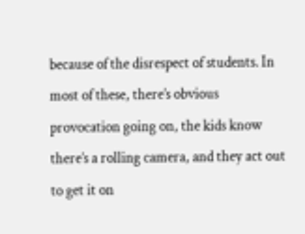because of the disrespect of students. In most of these, there’s obvious provocation going on, the kids know there’s a rolling camera, and they act out to get it on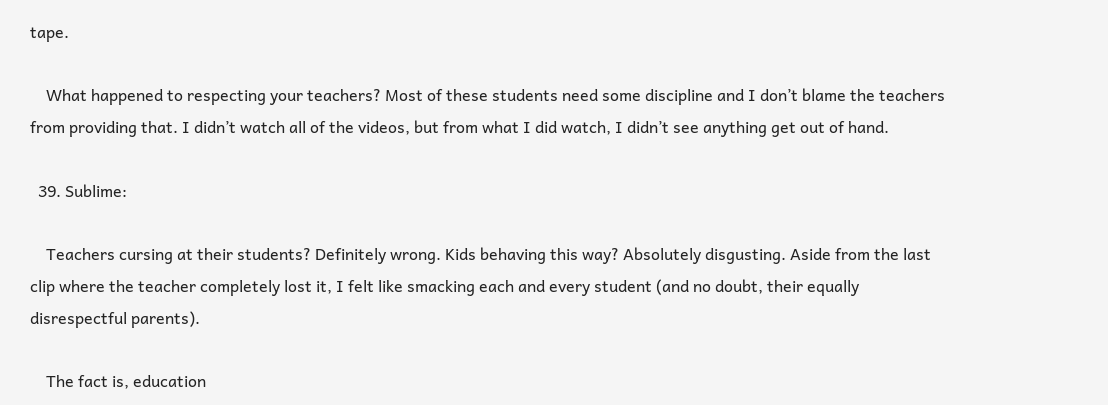tape.

    What happened to respecting your teachers? Most of these students need some discipline and I don’t blame the teachers from providing that. I didn’t watch all of the videos, but from what I did watch, I didn’t see anything get out of hand.

  39. Sublime:

    Teachers cursing at their students? Definitely wrong. Kids behaving this way? Absolutely disgusting. Aside from the last clip where the teacher completely lost it, I felt like smacking each and every student (and no doubt, their equally disrespectful parents).

    The fact is, education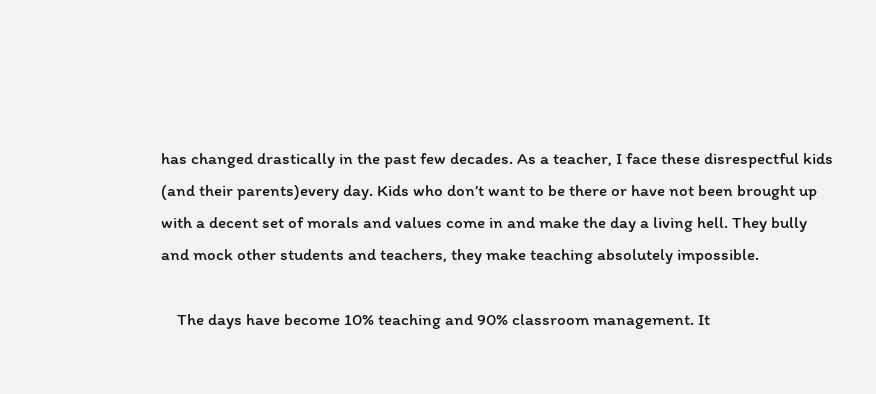has changed drastically in the past few decades. As a teacher, I face these disrespectful kids (and their parents)every day. Kids who don’t want to be there or have not been brought up with a decent set of morals and values come in and make the day a living hell. They bully and mock other students and teachers, they make teaching absolutely impossible.

    The days have become 10% teaching and 90% classroom management. It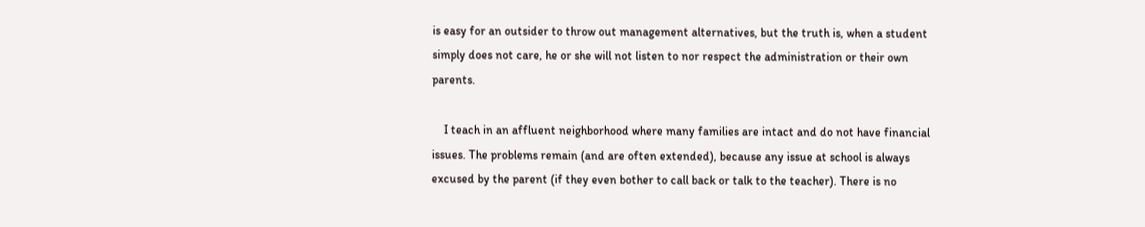is easy for an outsider to throw out management alternatives, but the truth is, when a student simply does not care, he or she will not listen to nor respect the administration or their own parents.

    I teach in an affluent neighborhood where many families are intact and do not have financial issues. The problems remain (and are often extended), because any issue at school is always excused by the parent (if they even bother to call back or talk to the teacher). There is no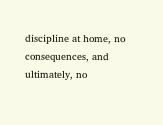discipline at home, no consequences, and ultimately, no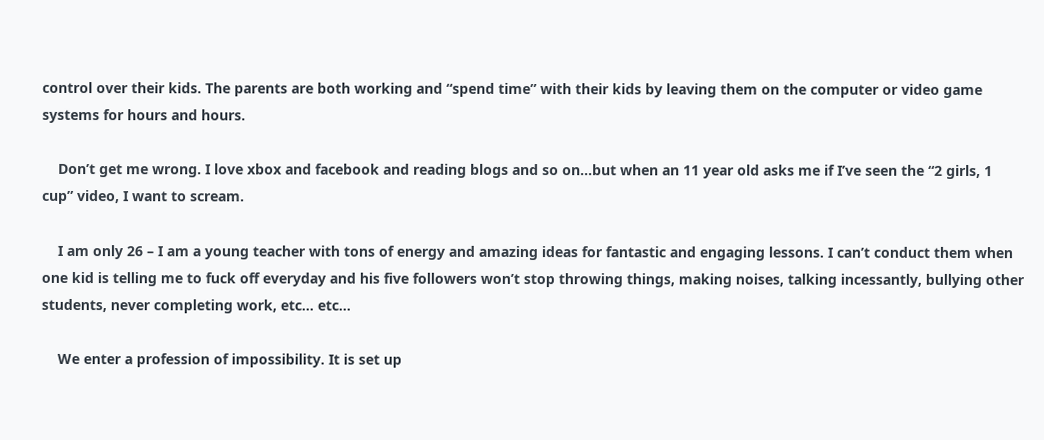control over their kids. The parents are both working and “spend time” with their kids by leaving them on the computer or video game systems for hours and hours.

    Don’t get me wrong. I love xbox and facebook and reading blogs and so on…but when an 11 year old asks me if I’ve seen the “2 girls, 1 cup” video, I want to scream.

    I am only 26 – I am a young teacher with tons of energy and amazing ideas for fantastic and engaging lessons. I can’t conduct them when one kid is telling me to fuck off everyday and his five followers won’t stop throwing things, making noises, talking incessantly, bullying other students, never completing work, etc… etc…

    We enter a profession of impossibility. It is set up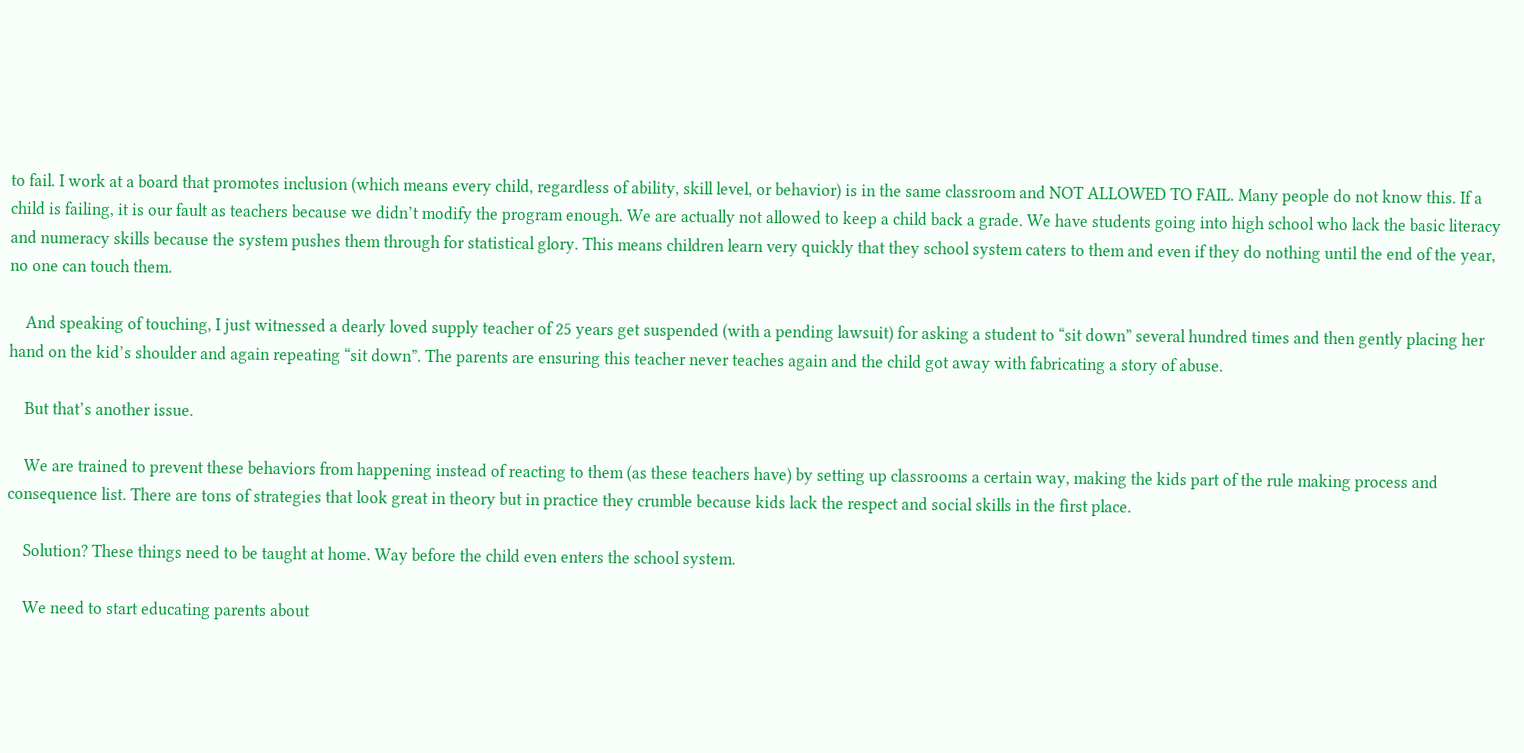to fail. I work at a board that promotes inclusion (which means every child, regardless of ability, skill level, or behavior) is in the same classroom and NOT ALLOWED TO FAIL. Many people do not know this. If a child is failing, it is our fault as teachers because we didn’t modify the program enough. We are actually not allowed to keep a child back a grade. We have students going into high school who lack the basic literacy and numeracy skills because the system pushes them through for statistical glory. This means children learn very quickly that they school system caters to them and even if they do nothing until the end of the year, no one can touch them.

    And speaking of touching, I just witnessed a dearly loved supply teacher of 25 years get suspended (with a pending lawsuit) for asking a student to “sit down” several hundred times and then gently placing her hand on the kid’s shoulder and again repeating “sit down”. The parents are ensuring this teacher never teaches again and the child got away with fabricating a story of abuse.

    But that’s another issue.

    We are trained to prevent these behaviors from happening instead of reacting to them (as these teachers have) by setting up classrooms a certain way, making the kids part of the rule making process and consequence list. There are tons of strategies that look great in theory but in practice they crumble because kids lack the respect and social skills in the first place.

    Solution? These things need to be taught at home. Way before the child even enters the school system.

    We need to start educating parents about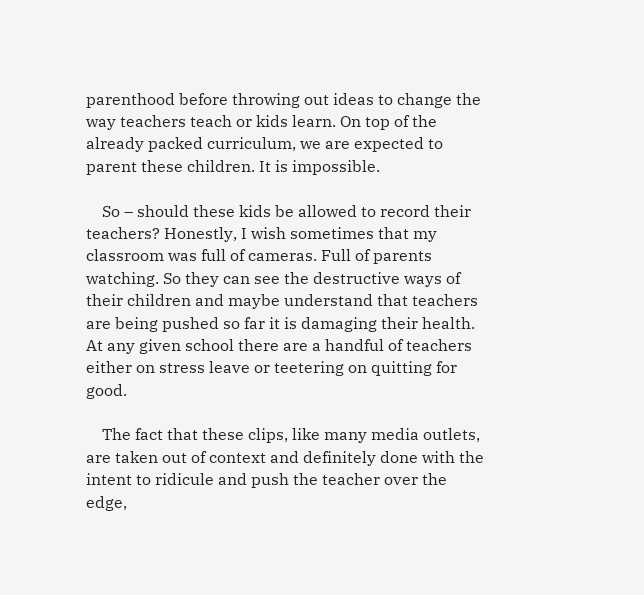parenthood before throwing out ideas to change the way teachers teach or kids learn. On top of the already packed curriculum, we are expected to parent these children. It is impossible.

    So – should these kids be allowed to record their teachers? Honestly, I wish sometimes that my classroom was full of cameras. Full of parents watching. So they can see the destructive ways of their children and maybe understand that teachers are being pushed so far it is damaging their health. At any given school there are a handful of teachers either on stress leave or teetering on quitting for good.

    The fact that these clips, like many media outlets, are taken out of context and definitely done with the intent to ridicule and push the teacher over the edge,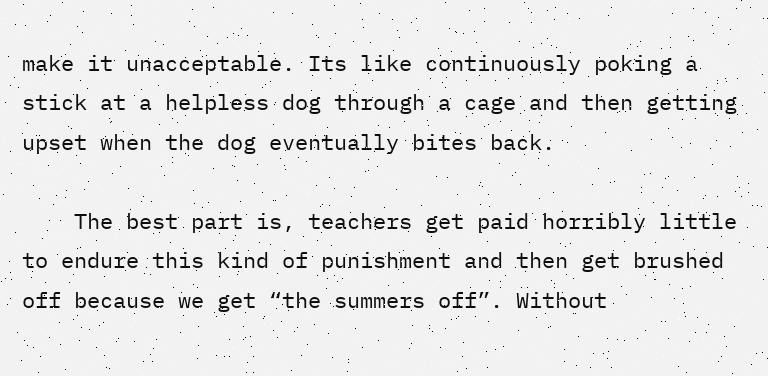make it unacceptable. Its like continuously poking a stick at a helpless dog through a cage and then getting upset when the dog eventually bites back.

    The best part is, teachers get paid horribly little to endure this kind of punishment and then get brushed off because we get “the summers off”. Without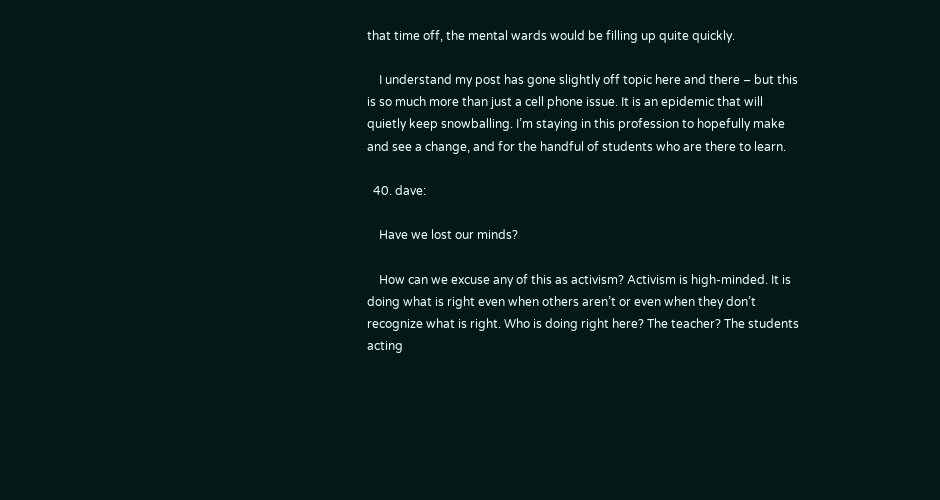that time off, the mental wards would be filling up quite quickly.

    I understand my post has gone slightly off topic here and there – but this is so much more than just a cell phone issue. It is an epidemic that will quietly keep snowballing. I’m staying in this profession to hopefully make and see a change, and for the handful of students who are there to learn.

  40. dave:

    Have we lost our minds?

    How can we excuse any of this as activism? Activism is high-minded. It is doing what is right even when others aren’t or even when they don’t recognize what is right. Who is doing right here? The teacher? The students acting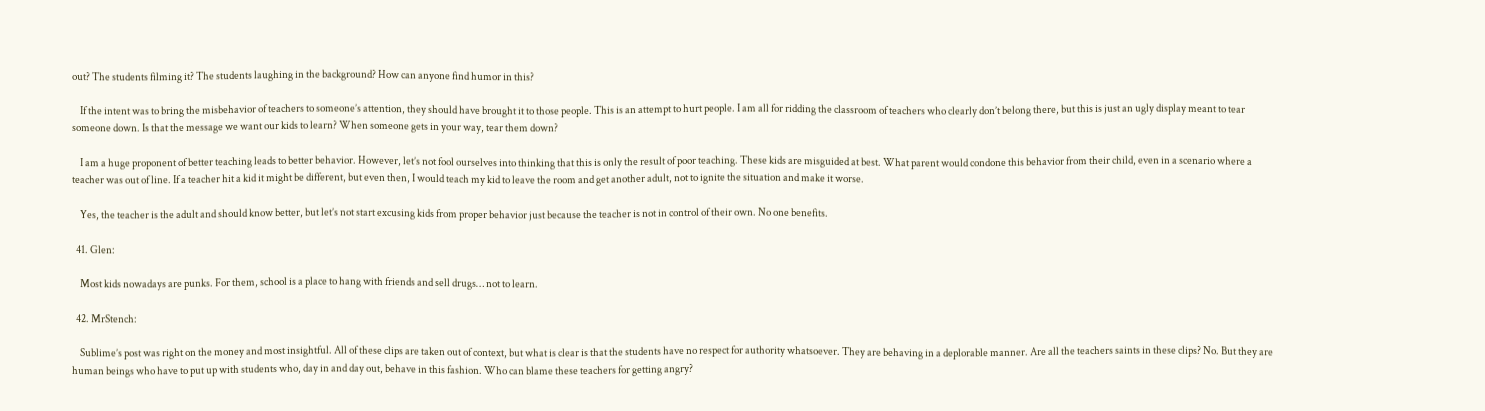out? The students filming it? The students laughing in the background? How can anyone find humor in this?

    If the intent was to bring the misbehavior of teachers to someone’s attention, they should have brought it to those people. This is an attempt to hurt people. I am all for ridding the classroom of teachers who clearly don’t belong there, but this is just an ugly display meant to tear someone down. Is that the message we want our kids to learn? When someone gets in your way, tear them down?

    I am a huge proponent of better teaching leads to better behavior. However, let’s not fool ourselves into thinking that this is only the result of poor teaching. These kids are misguided at best. What parent would condone this behavior from their child, even in a scenario where a teacher was out of line. If a teacher hit a kid it might be different, but even then, I would teach my kid to leave the room and get another adult, not to ignite the situation and make it worse.

    Yes, the teacher is the adult and should know better, but let’s not start excusing kids from proper behavior just because the teacher is not in control of their own. No one benefits.

  41. Glen:

    Most kids nowadays are punks. For them, school is a place to hang with friends and sell drugs… not to learn.

  42. MrStench:

    Sublime’s post was right on the money and most insightful. All of these clips are taken out of context, but what is clear is that the students have no respect for authority whatsoever. They are behaving in a deplorable manner. Are all the teachers saints in these clips? No. But they are human beings who have to put up with students who, day in and day out, behave in this fashion. Who can blame these teachers for getting angry?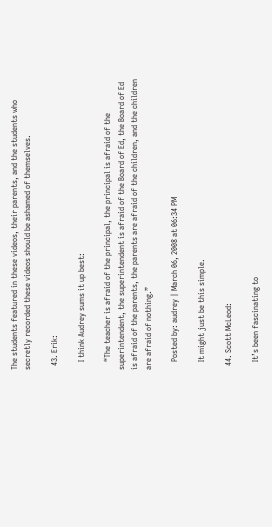The students featured in these videos, their parents, and the students who secretly recorded these videos should be ashamed of themselves.

  43. Erik:

    I think Audrey sums it up best:

    “The teacher is afraid of the principal, the principal is afraid of the superintendent, the superintendent is afraid of the Board of Ed, the Board of Ed is afraid of the parents, the parents are afraid of the children, and the children are afraid of nothing.”

    Posted by: audrey | March 06, 2008 at 06:34 PM

    It might just be this simple.

  44. Scott McLeod:

    It’s been fascinating to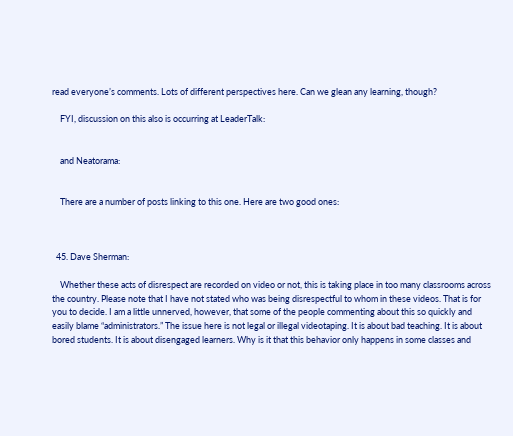read everyone’s comments. Lots of different perspectives here. Can we glean any learning, though?

    FYI, discussion on this also is occurring at LeaderTalk:


    and Neatorama:


    There are a number of posts linking to this one. Here are two good ones:



  45. Dave Sherman:

    Whether these acts of disrespect are recorded on video or not, this is taking place in too many classrooms across the country. Please note that I have not stated who was being disrespectful to whom in these videos. That is for you to decide. I am a little unnerved, however, that some of the people commenting about this so quickly and easily blame “administrators.” The issue here is not legal or illegal videotaping. It is about bad teaching. It is about bored students. It is about disengaged learners. Why is it that this behavior only happens in some classes and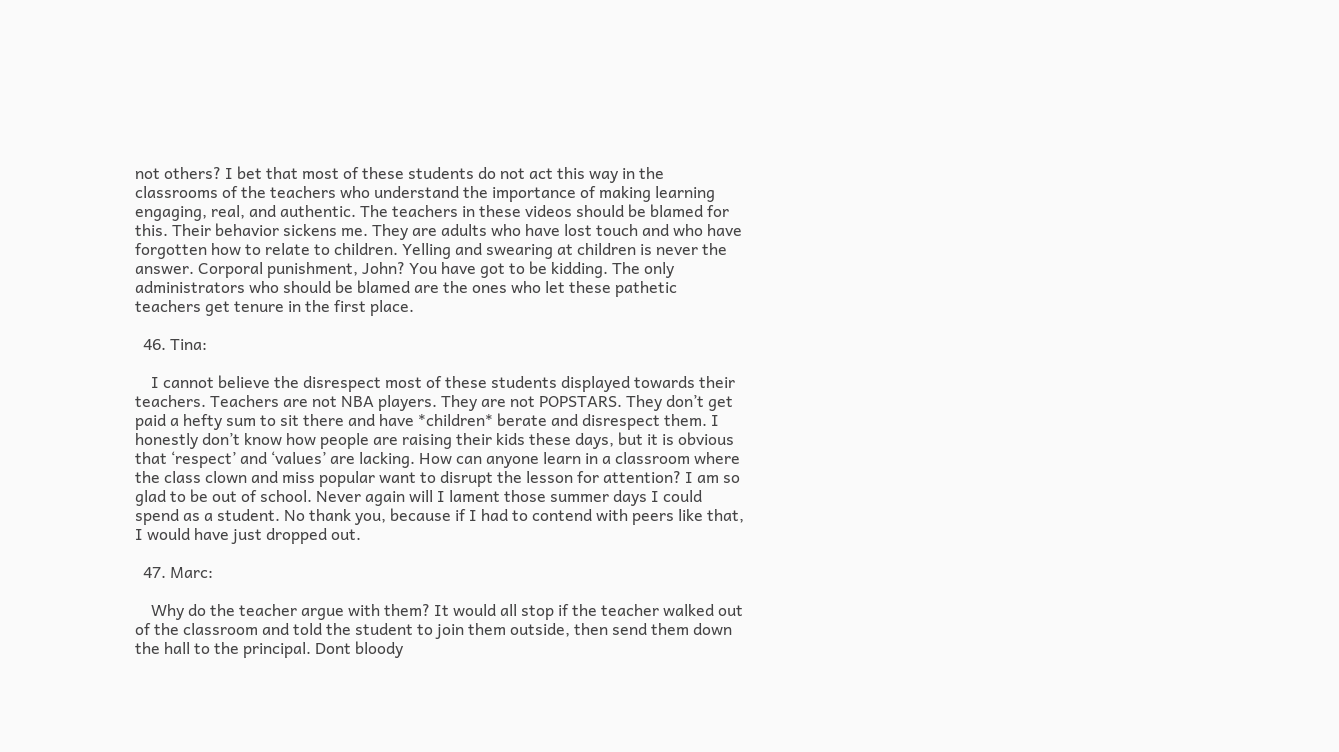not others? I bet that most of these students do not act this way in the classrooms of the teachers who understand the importance of making learning engaging, real, and authentic. The teachers in these videos should be blamed for this. Their behavior sickens me. They are adults who have lost touch and who have forgotten how to relate to children. Yelling and swearing at children is never the answer. Corporal punishment, John? You have got to be kidding. The only administrators who should be blamed are the ones who let these pathetic teachers get tenure in the first place.

  46. Tina:

    I cannot believe the disrespect most of these students displayed towards their teachers. Teachers are not NBA players. They are not POPSTARS. They don’t get paid a hefty sum to sit there and have *children* berate and disrespect them. I honestly don’t know how people are raising their kids these days, but it is obvious that ‘respect’ and ‘values’ are lacking. How can anyone learn in a classroom where the class clown and miss popular want to disrupt the lesson for attention? I am so glad to be out of school. Never again will I lament those summer days I could spend as a student. No thank you, because if I had to contend with peers like that, I would have just dropped out.

  47. Marc:

    Why do the teacher argue with them? It would all stop if the teacher walked out of the classroom and told the student to join them outside, then send them down the hall to the principal. Dont bloody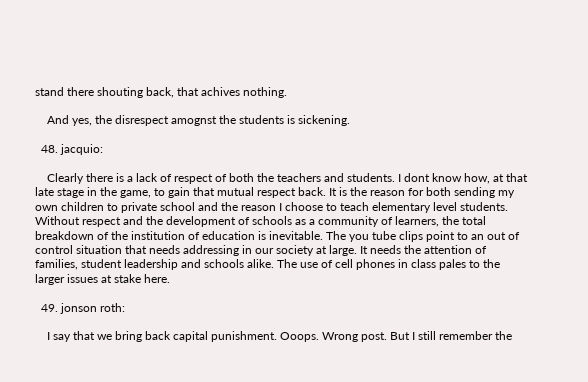stand there shouting back, that achives nothing.

    And yes, the disrespect amognst the students is sickening.

  48. jacquio:

    Clearly there is a lack of respect of both the teachers and students. I dont know how, at that late stage in the game, to gain that mutual respect back. It is the reason for both sending my own children to private school and the reason I choose to teach elementary level students. Without respect and the development of schools as a community of learners, the total breakdown of the institution of education is inevitable. The you tube clips point to an out of control situation that needs addressing in our society at large. It needs the attention of families, student leadership and schools alike. The use of cell phones in class pales to the larger issues at stake here.

  49. jonson roth:

    I say that we bring back capital punishment. Ooops. Wrong post. But I still remember the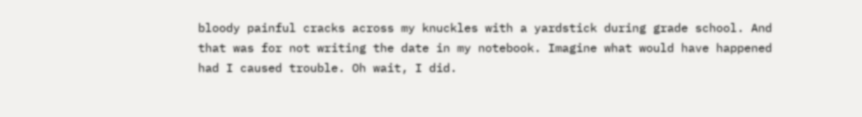bloody painful cracks across my knuckles with a yardstick during grade school. And that was for not writing the date in my notebook. Imagine what would have happened had I caused trouble. Oh wait, I did.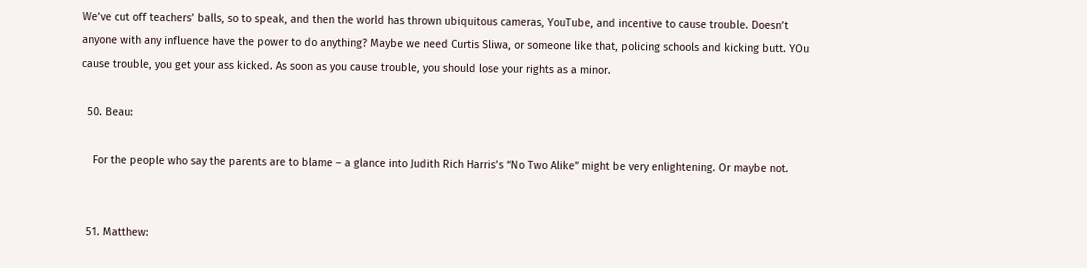We’ve cut off teachers’ balls, so to speak, and then the world has thrown ubiquitous cameras, YouTube, and incentive to cause trouble. Doesn’t anyone with any influence have the power to do anything? Maybe we need Curtis Sliwa, or someone like that, policing schools and kicking butt. YOu cause trouble, you get your ass kicked. As soon as you cause trouble, you should lose your rights as a minor.

  50. Beau:

    For the people who say the parents are to blame – a glance into Judith Rich Harris’s “No Two Alike” might be very enlightening. Or maybe not.


  51. Matthew: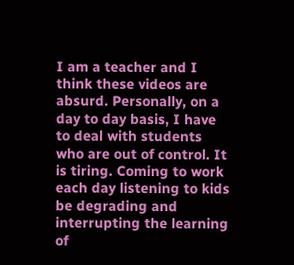I am a teacher and I think these videos are absurd. Personally, on a day to day basis, I have to deal with students who are out of control. It is tiring. Coming to work each day listening to kids be degrading and interrupting the learning of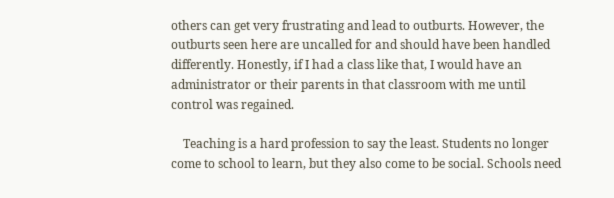others can get very frustrating and lead to outburts. However, the outburts seen here are uncalled for and should have been handled differently. Honestly, if I had a class like that, I would have an administrator or their parents in that classroom with me until control was regained.

    Teaching is a hard profession to say the least. Students no longer come to school to learn, but they also come to be social. Schools need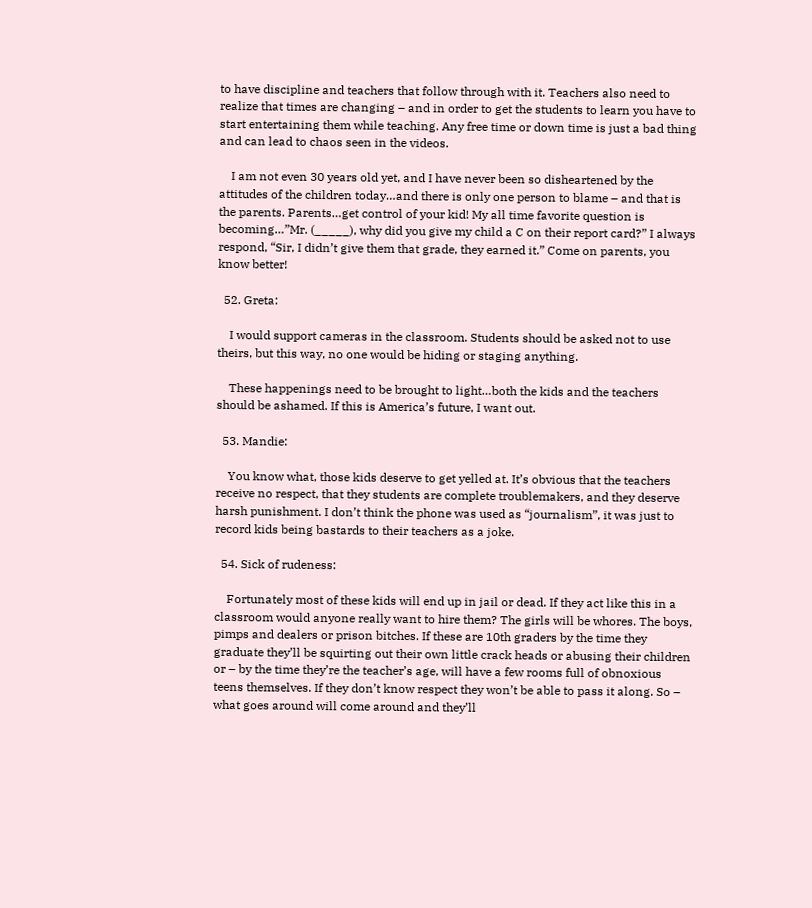to have discipline and teachers that follow through with it. Teachers also need to realize that times are changing – and in order to get the students to learn you have to start entertaining them while teaching. Any free time or down time is just a bad thing and can lead to chaos seen in the videos.

    I am not even 30 years old yet, and I have never been so disheartened by the attitudes of the children today…and there is only one person to blame – and that is the parents. Parents…get control of your kid! My all time favorite question is becoming…”Mr. (_____), why did you give my child a C on their report card?” I always respond, “Sir, I didn’t give them that grade, they earned it.” Come on parents, you know better!

  52. Greta:

    I would support cameras in the classroom. Students should be asked not to use theirs, but this way, no one would be hiding or staging anything.

    These happenings need to be brought to light…both the kids and the teachers should be ashamed. If this is America’s future, I want out.

  53. Mandie:

    You know what, those kids deserve to get yelled at. It’s obvious that the teachers receive no respect, that they students are complete troublemakers, and they deserve harsh punishment. I don’t think the phone was used as “journalism”, it was just to record kids being bastards to their teachers as a joke.

  54. Sick of rudeness:

    Fortunately most of these kids will end up in jail or dead. If they act like this in a classroom would anyone really want to hire them? The girls will be whores. The boys, pimps and dealers or prison bitches. If these are 10th graders by the time they graduate they’ll be squirting out their own little crack heads or abusing their children or – by the time they’re the teacher’s age, will have a few rooms full of obnoxious teens themselves. If they don’t know respect they won’t be able to pass it along. So – what goes around will come around and they’ll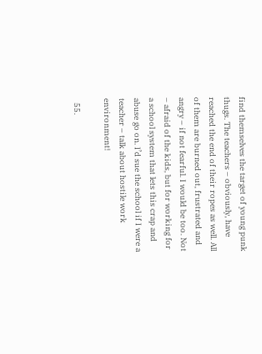find themselves the target of young punk thugs. The teachers – obviously, have reached the end of their ropes as well. All of them are burned out, frustrated and angry – if not fearful. I would be too. Not – afraid of the kids, but for working for a school system that lets this crap and abuse go on. I’d sue the school if I were a teacher – talk about hostile work environment!

  55.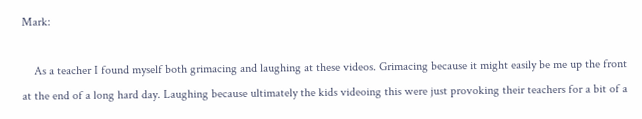Mark:

    As a teacher I found myself both grimacing and laughing at these videos. Grimacing because it might easily be me up the front at the end of a long hard day. Laughing because ultimately the kids videoing this were just provoking their teachers for a bit of a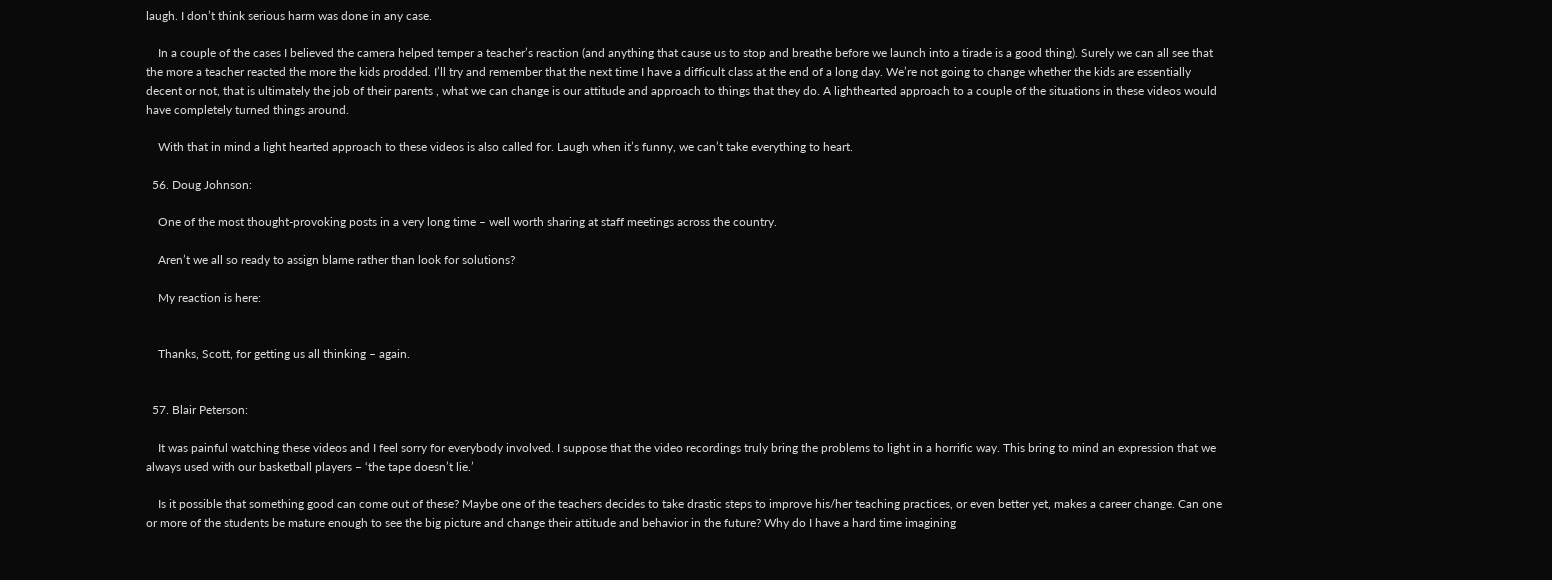laugh. I don’t think serious harm was done in any case.

    In a couple of the cases I believed the camera helped temper a teacher’s reaction (and anything that cause us to stop and breathe before we launch into a tirade is a good thing). Surely we can all see that the more a teacher reacted the more the kids prodded. I’ll try and remember that the next time I have a difficult class at the end of a long day. We’re not going to change whether the kids are essentially decent or not, that is ultimately the job of their parents , what we can change is our attitude and approach to things that they do. A lighthearted approach to a couple of the situations in these videos would have completely turned things around.

    With that in mind a light hearted approach to these videos is also called for. Laugh when it’s funny, we can’t take everything to heart.

  56. Doug Johnson:

    One of the most thought-provoking posts in a very long time – well worth sharing at staff meetings across the country.

    Aren’t we all so ready to assign blame rather than look for solutions?

    My reaction is here:


    Thanks, Scott, for getting us all thinking – again.


  57. Blair Peterson:

    It was painful watching these videos and I feel sorry for everybody involved. I suppose that the video recordings truly bring the problems to light in a horrific way. This bring to mind an expression that we always used with our basketball players – ‘the tape doesn’t lie.’

    Is it possible that something good can come out of these? Maybe one of the teachers decides to take drastic steps to improve his/her teaching practices, or even better yet, makes a career change. Can one or more of the students be mature enough to see the big picture and change their attitude and behavior in the future? Why do I have a hard time imagining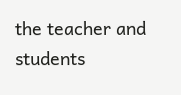the teacher and students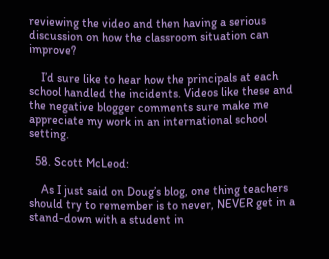reviewing the video and then having a serious discussion on how the classroom situation can improve?

    I’d sure like to hear how the principals at each school handled the incidents. Videos like these and the negative blogger comments sure make me appreciate my work in an international school setting.

  58. Scott McLeod:

    As I just said on Doug’s blog, one thing teachers should try to remember is to never, NEVER get in a stand-down with a student in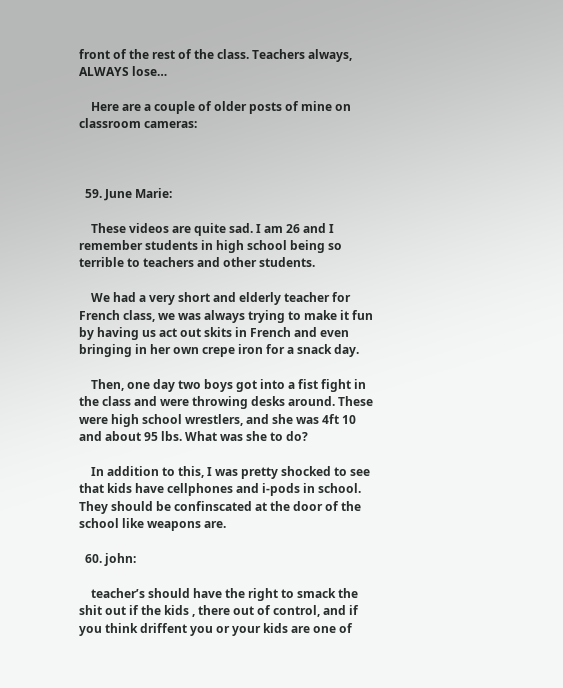front of the rest of the class. Teachers always, ALWAYS lose…

    Here are a couple of older posts of mine on classroom cameras:



  59. June Marie:

    These videos are quite sad. I am 26 and I remember students in high school being so terrible to teachers and other students.

    We had a very short and elderly teacher for French class, we was always trying to make it fun by having us act out skits in French and even bringing in her own crepe iron for a snack day.

    Then, one day two boys got into a fist fight in the class and were throwing desks around. These were high school wrestlers, and she was 4ft 10 and about 95 lbs. What was she to do?

    In addition to this, I was pretty shocked to see that kids have cellphones and i-pods in school. They should be confinscated at the door of the school like weapons are.

  60. john:

    teacher’s should have the right to smack the shit out if the kids , there out of control, and if you think driffent you or your kids are one of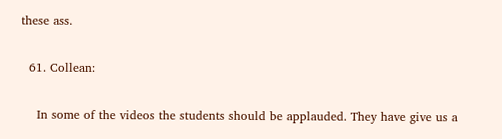these ass.

  61. Collean:

    In some of the videos the students should be applauded. They have give us a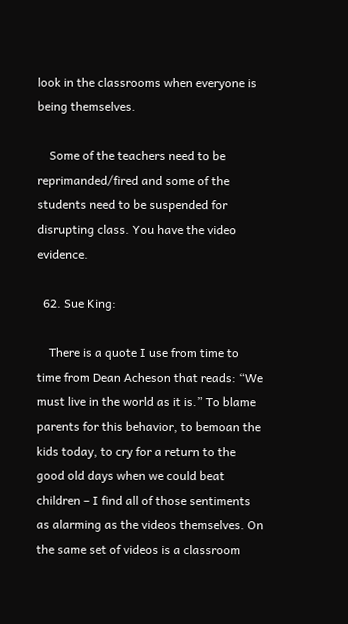look in the classrooms when everyone is being themselves.

    Some of the teachers need to be reprimanded/fired and some of the students need to be suspended for disrupting class. You have the video evidence.

  62. Sue King:

    There is a quote I use from time to time from Dean Acheson that reads: “We must live in the world as it is.” To blame parents for this behavior, to bemoan the kids today, to cry for a return to the good old days when we could beat children – I find all of those sentiments as alarming as the videos themselves. On the same set of videos is a classroom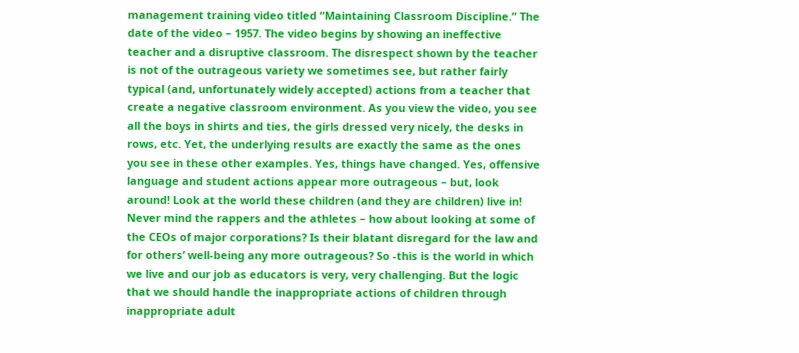management training video titled “Maintaining Classroom Discipline.” The date of the video – 1957. The video begins by showing an ineffective teacher and a disruptive classroom. The disrespect shown by the teacher is not of the outrageous variety we sometimes see, but rather fairly typical (and, unfortunately widely accepted) actions from a teacher that create a negative classroom environment. As you view the video, you see all the boys in shirts and ties, the girls dressed very nicely, the desks in rows, etc. Yet, the underlying results are exactly the same as the ones you see in these other examples. Yes, things have changed. Yes, offensive language and student actions appear more outrageous – but, look around! Look at the world these children (and they are children) live in! Never mind the rappers and the athletes – how about looking at some of the CEOs of major corporations? Is their blatant disregard for the law and for others’ well-being any more outrageous? So -this is the world in which we live and our job as educators is very, very challenging. But the logic that we should handle the inappropriate actions of children through inappropriate adult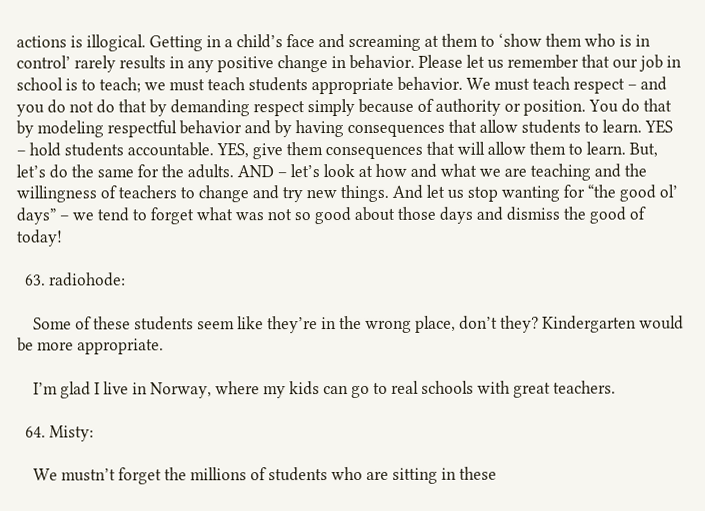actions is illogical. Getting in a child’s face and screaming at them to ‘show them who is in control’ rarely results in any positive change in behavior. Please let us remember that our job in school is to teach; we must teach students appropriate behavior. We must teach respect – and you do not do that by demanding respect simply because of authority or position. You do that by modeling respectful behavior and by having consequences that allow students to learn. YES – hold students accountable. YES, give them consequences that will allow them to learn. But, let’s do the same for the adults. AND – let’s look at how and what we are teaching and the willingness of teachers to change and try new things. And let us stop wanting for “the good ol’ days” – we tend to forget what was not so good about those days and dismiss the good of today!

  63. radiohode:

    Some of these students seem like they’re in the wrong place, don’t they? Kindergarten would be more appropriate.

    I’m glad I live in Norway, where my kids can go to real schools with great teachers.

  64. Misty:

    We mustn’t forget the millions of students who are sitting in these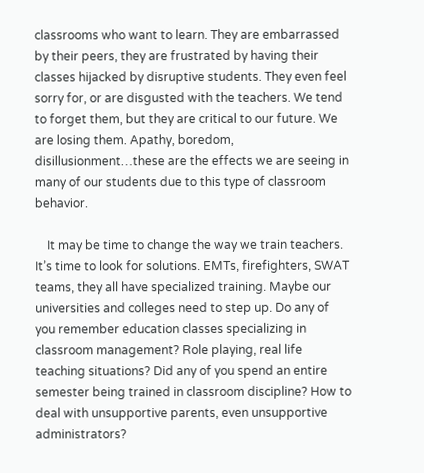classrooms who want to learn. They are embarrassed by their peers, they are frustrated by having their classes hijacked by disruptive students. They even feel sorry for, or are disgusted with the teachers. We tend to forget them, but they are critical to our future. We are losing them. Apathy, boredom, disillusionment…these are the effects we are seeing in many of our students due to this type of classroom behavior.

    It may be time to change the way we train teachers. It’s time to look for solutions. EMTs, firefighters, SWAT teams, they all have specialized training. Maybe our universities and colleges need to step up. Do any of you remember education classes specializing in classroom management? Role playing, real life teaching situations? Did any of you spend an entire semester being trained in classroom discipline? How to deal with unsupportive parents, even unsupportive administrators?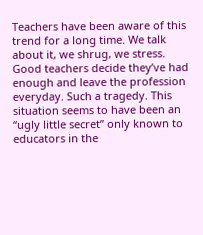Teachers have been aware of this trend for a long time. We talk about it, we shrug, we stress. Good teachers decide they’ve had enough and leave the profession everyday. Such a tragedy. This situation seems to have been an “ugly little secret” only known to educators in the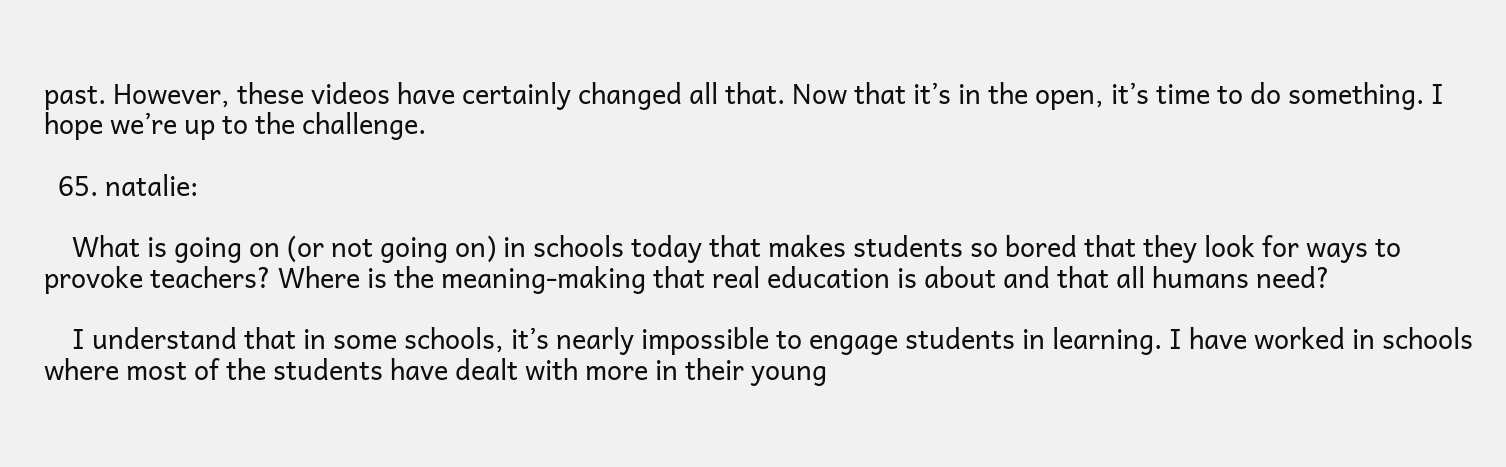past. However, these videos have certainly changed all that. Now that it’s in the open, it’s time to do something. I hope we’re up to the challenge.

  65. natalie:

    What is going on (or not going on) in schools today that makes students so bored that they look for ways to provoke teachers? Where is the meaning-making that real education is about and that all humans need?

    I understand that in some schools, it’s nearly impossible to engage students in learning. I have worked in schools where most of the students have dealt with more in their young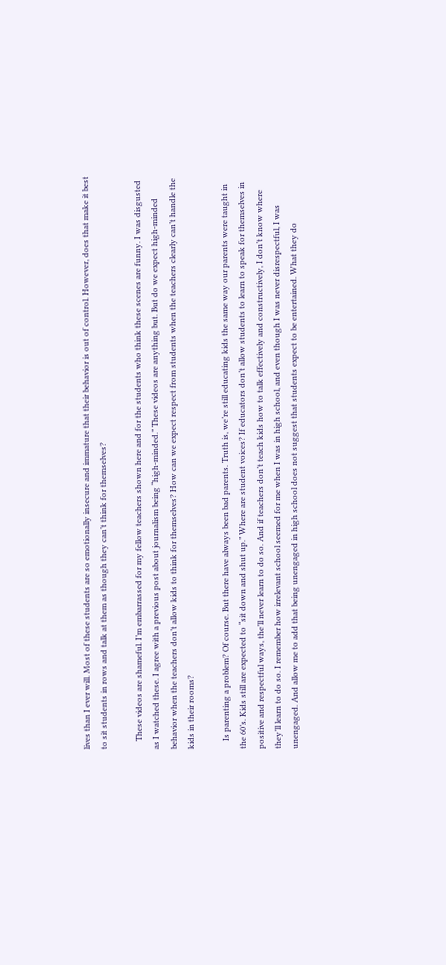lives than I ever will. Most of these students are so emotionally insecure and immature that their behavior is out of control. However, does that make it best to sit students in rows and talk at them as though they can’t think for themselves?

    These videos are shameful. I’m embarrassed for my fellow teachers shown here and for the students who think these scenes are funny. I was disgusted as I watched these. I agree with a previous post about journalism being “high-minded.” These videos are anything but. But do we expect high-minded behavior when the teachers don’t allow kids to think for themselves? How can we expect respect from students when the teachers clearly can’t handle the kids in their rooms?

    Is parenting a problem? Of course. But there have always been bad parents. Truth is, we’re still educating kids the same way our parents were taught in the 60’s. Kids still are expected to “sit down and shut up.” Where are student voices? If educators don’t allow students to learn to speak for themselves in positive and respectful ways, the’ll never learn to do so. And if teachers don’t teach kids how to talk effectively and constructively, I don’t know where they’ll learn to do so. I remember how irrelevant school seemed for me when I was in high school, and even though I was never disrespectful, I was unengaged. And allow me to add that being unengaged in high school does not suggest that students expect to be entertained. What they do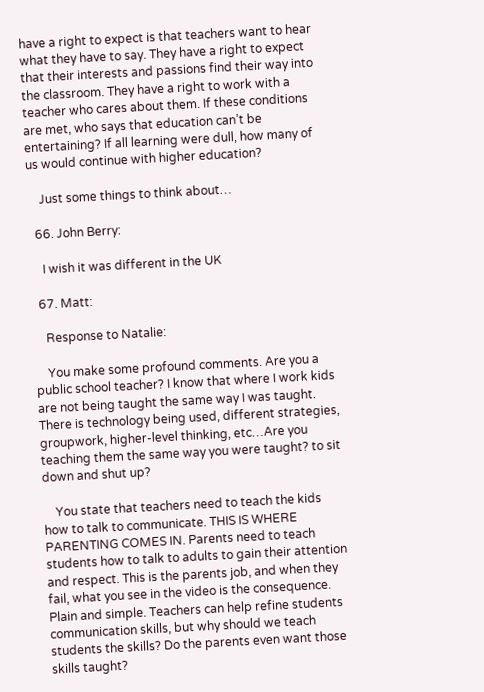have a right to expect is that teachers want to hear what they have to say. They have a right to expect that their interests and passions find their way into the classroom. They have a right to work with a teacher who cares about them. If these conditions are met, who says that education can’t be entertaining? If all learning were dull, how many of us would continue with higher education?

    Just some things to think about…

  66. John Berry:

    I wish it was different in the UK

  67. Matt:

    Response to Natalie:

    You make some profound comments. Are you a public school teacher? I know that where I work kids are not being taught the same way I was taught. There is technology being used, different strategies, groupwork, higher-level thinking, etc…Are you teaching them the same way you were taught? to sit down and shut up?

    You state that teachers need to teach the kids how to talk to communicate. THIS IS WHERE PARENTING COMES IN. Parents need to teach students how to talk to adults to gain their attention and respect. This is the parents job, and when they fail, what you see in the video is the consequence. Plain and simple. Teachers can help refine students communication skills, but why should we teach students the skills? Do the parents even want those skills taught?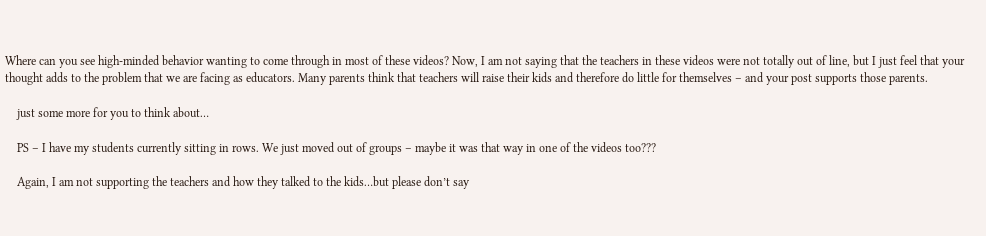Where can you see high-minded behavior wanting to come through in most of these videos? Now, I am not saying that the teachers in these videos were not totally out of line, but I just feel that your thought adds to the problem that we are facing as educators. Many parents think that teachers will raise their kids and therefore do little for themselves – and your post supports those parents.

    just some more for you to think about…

    PS – I have my students currently sitting in rows. We just moved out of groups – maybe it was that way in one of the videos too???

    Again, I am not supporting the teachers and how they talked to the kids…but please don’t say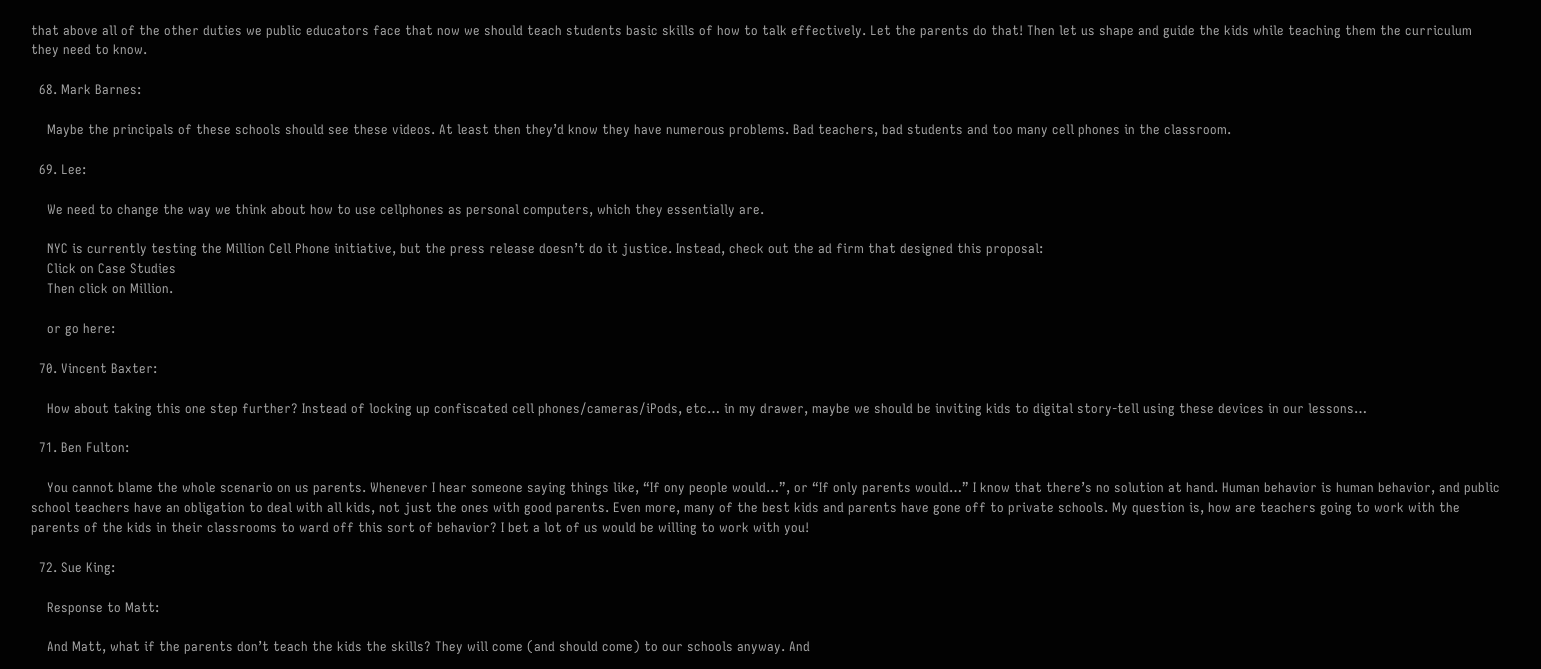that above all of the other duties we public educators face that now we should teach students basic skills of how to talk effectively. Let the parents do that! Then let us shape and guide the kids while teaching them the curriculum they need to know.

  68. Mark Barnes:

    Maybe the principals of these schools should see these videos. At least then they’d know they have numerous problems. Bad teachers, bad students and too many cell phones in the classroom.

  69. Lee:

    We need to change the way we think about how to use cellphones as personal computers, which they essentially are.

    NYC is currently testing the Million Cell Phone initiative, but the press release doesn’t do it justice. Instead, check out the ad firm that designed this proposal:
    Click on Case Studies
    Then click on Million.

    or go here:

  70. Vincent Baxter:

    How about taking this one step further? Instead of locking up confiscated cell phones/cameras/iPods, etc… in my drawer, maybe we should be inviting kids to digital story-tell using these devices in our lessons…

  71. Ben Fulton:

    You cannot blame the whole scenario on us parents. Whenever I hear someone saying things like, “If ony people would…”, or “If only parents would…” I know that there’s no solution at hand. Human behavior is human behavior, and public school teachers have an obligation to deal with all kids, not just the ones with good parents. Even more, many of the best kids and parents have gone off to private schools. My question is, how are teachers going to work with the parents of the kids in their classrooms to ward off this sort of behavior? I bet a lot of us would be willing to work with you!

  72. Sue King:

    Response to Matt:

    And Matt, what if the parents don’t teach the kids the skills? They will come (and should come) to our schools anyway. And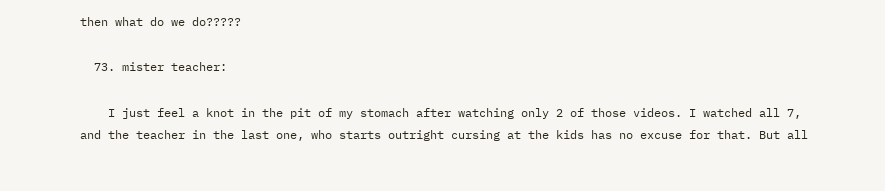then what do we do?????

  73. mister teacher:

    I just feel a knot in the pit of my stomach after watching only 2 of those videos. I watched all 7, and the teacher in the last one, who starts outright cursing at the kids has no excuse for that. But all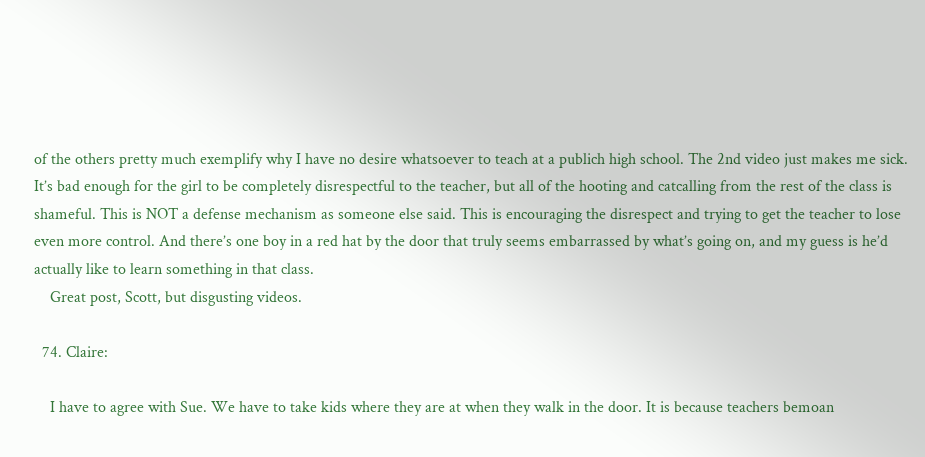of the others pretty much exemplify why I have no desire whatsoever to teach at a publich high school. The 2nd video just makes me sick. It’s bad enough for the girl to be completely disrespectful to the teacher, but all of the hooting and catcalling from the rest of the class is shameful. This is NOT a defense mechanism as someone else said. This is encouraging the disrespect and trying to get the teacher to lose even more control. And there’s one boy in a red hat by the door that truly seems embarrassed by what’s going on, and my guess is he’d actually like to learn something in that class.
    Great post, Scott, but disgusting videos.

  74. Claire:

    I have to agree with Sue. We have to take kids where they are at when they walk in the door. It is because teachers bemoan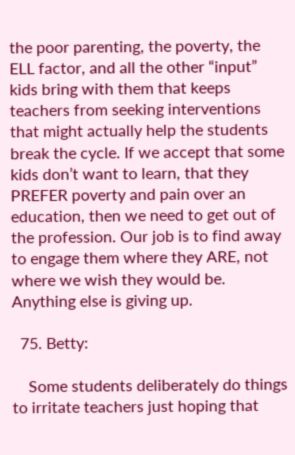the poor parenting, the poverty, the ELL factor, and all the other “input” kids bring with them that keeps teachers from seeking interventions that might actually help the students break the cycle. If we accept that some kids don’t want to learn, that they PREFER poverty and pain over an education, then we need to get out of the profession. Our job is to find away to engage them where they ARE, not where we wish they would be. Anything else is giving up.

  75. Betty:

    Some students deliberately do things to irritate teachers just hoping that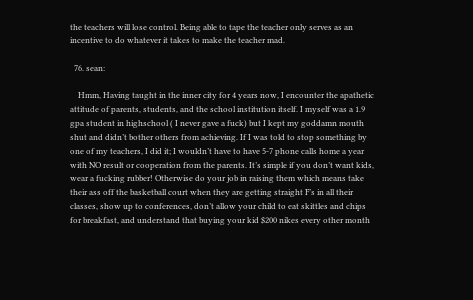the teachers will lose control. Being able to tape the teacher only serves as an incentive to do whatever it takes to make the teacher mad.

  76. sean:

    Hmm, Having taught in the inner city for 4 years now, I encounter the apathetic attitude of parents, students, and the school institution itself. I myself was a 1.9 gpa student in highschool ( I never gave a fuck) but I kept my goddamn mouth shut and didn’t bother others from achieving. If I was told to stop something by one of my teachers, I did it; I wouldn’t have to have 5-7 phone calls home a year with NO result or cooperation from the parents. It’s simple if you don’t want kids, wear a fucking rubber! Otherwise do your job in raising them which means take their ass off the basketball court when they are getting straight F’s in all their classes, show up to conferences, don’t allow your child to eat skittles and chips for breakfast, and understand that buying your kid $200 nikes every other month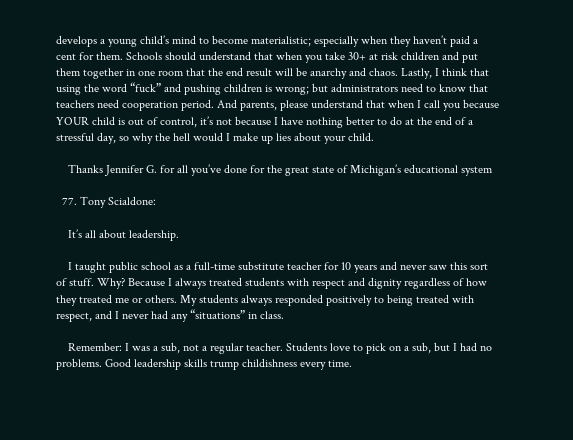develops a young child’s mind to become materialistic; especially when they haven’t paid a cent for them. Schools should understand that when you take 30+ at risk children and put them together in one room that the end result will be anarchy and chaos. Lastly, I think that using the word “fuck” and pushing children is wrong; but administrators need to know that teachers need cooperation period. And parents, please understand that when I call you because YOUR child is out of control, it’s not because I have nothing better to do at the end of a stressful day, so why the hell would I make up lies about your child.

    Thanks Jennifer G. for all you’ve done for the great state of Michigan’s educational system

  77. Tony Scialdone:

    It’s all about leadership.

    I taught public school as a full-time substitute teacher for 10 years and never saw this sort of stuff. Why? Because I always treated students with respect and dignity regardless of how they treated me or others. My students always responded positively to being treated with respect, and I never had any “situations” in class.

    Remember: I was a sub, not a regular teacher. Students love to pick on a sub, but I had no problems. Good leadership skills trump childishness every time.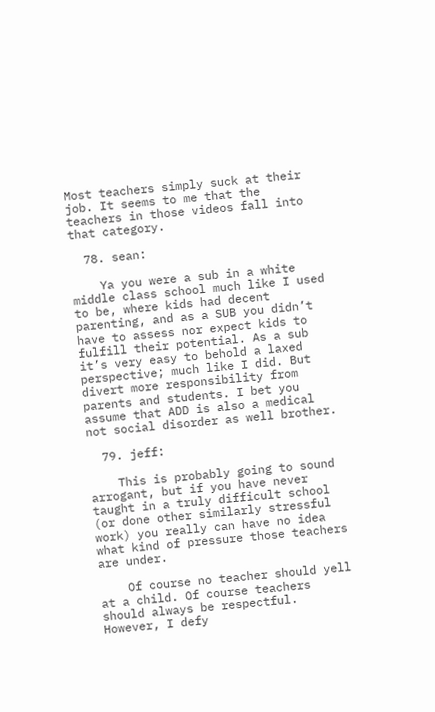Most teachers simply suck at their job. It seems to me that the teachers in those videos fall into that category.

  78. sean:

    Ya you were a sub in a white middle class school much like I used to be, where kids had decent parenting, and as a SUB you didn’t have to assess nor expect kids to fulfill their potential. As a sub it’s very easy to behold a laxed perspective; much like I did. But divert more responsibility from parents and students. I bet you assume that ADD is also a medical not social disorder as well brother.

  79. jeff:

    This is probably going to sound arrogant, but if you have never taught in a truly difficult school (or done other similarly stressful work) you really can have no idea what kind of pressure those teachers are under.

    Of course no teacher should yell at a child. Of course teachers should always be respectful. However, I defy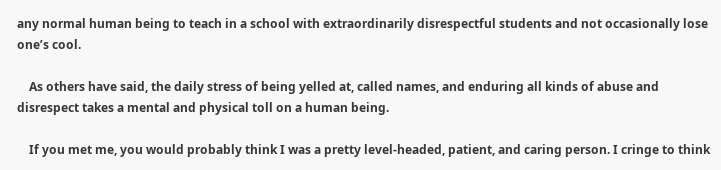any normal human being to teach in a school with extraordinarily disrespectful students and not occasionally lose one’s cool.

    As others have said, the daily stress of being yelled at, called names, and enduring all kinds of abuse and disrespect takes a mental and physical toll on a human being.

    If you met me, you would probably think I was a pretty level-headed, patient, and caring person. I cringe to think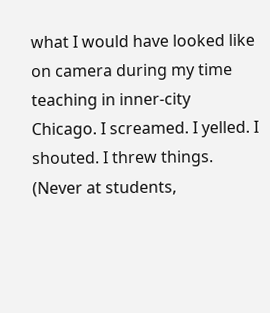what I would have looked like on camera during my time teaching in inner-city Chicago. I screamed. I yelled. I shouted. I threw things. (Never at students,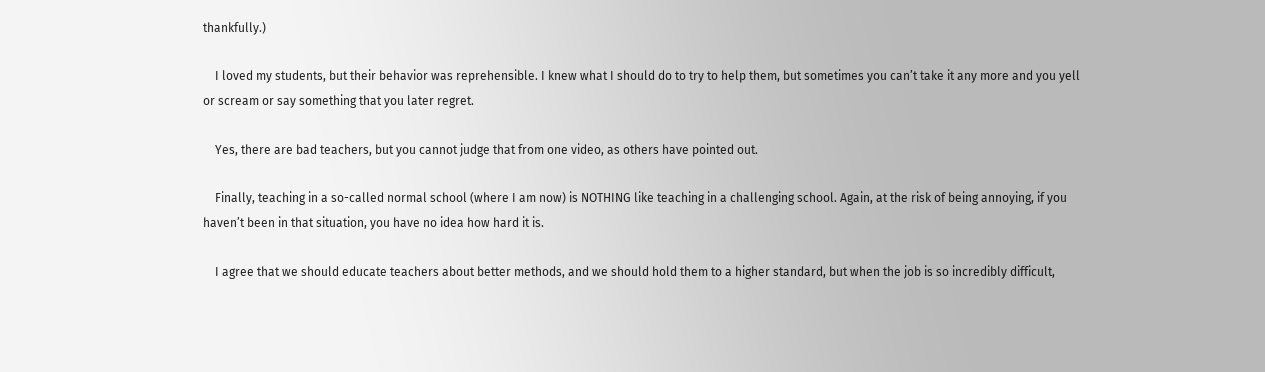thankfully.)

    I loved my students, but their behavior was reprehensible. I knew what I should do to try to help them, but sometimes you can’t take it any more and you yell or scream or say something that you later regret.

    Yes, there are bad teachers, but you cannot judge that from one video, as others have pointed out.

    Finally, teaching in a so-called normal school (where I am now) is NOTHING like teaching in a challenging school. Again, at the risk of being annoying, if you haven’t been in that situation, you have no idea how hard it is.

    I agree that we should educate teachers about better methods, and we should hold them to a higher standard, but when the job is so incredibly difficult,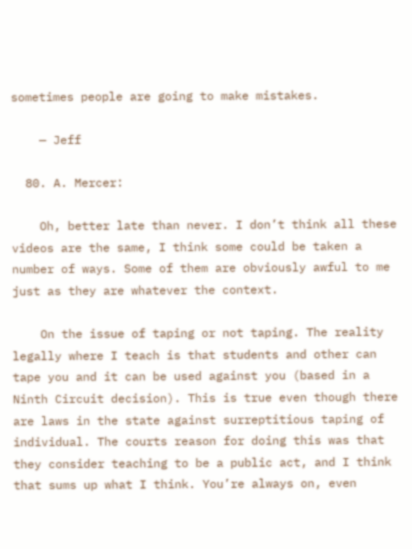sometimes people are going to make mistakes.

    — Jeff

  80. A. Mercer:

    Oh, better late than never. I don’t think all these videos are the same, I think some could be taken a number of ways. Some of them are obviously awful to me just as they are whatever the context.

    On the issue of taping or not taping. The reality legally where I teach is that students and other can tape you and it can be used against you (based in a Ninth Circuit decision). This is true even though there are laws in the state against surreptitious taping of individual. The courts reason for doing this was that they consider teaching to be a public act, and I think that sums up what I think. You’re always on, even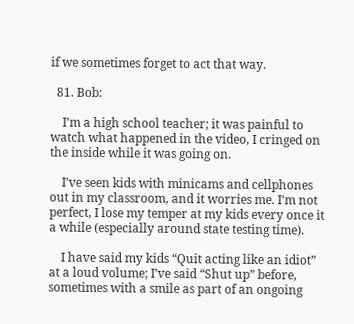if we sometimes forget to act that way.

  81. Bob:

    I’m a high school teacher; it was painful to watch what happened in the video, I cringed on the inside while it was going on.

    I’ve seen kids with minicams and cellphones out in my classroom, and it worries me. I’m not perfect, I lose my temper at my kids every once it a while (especially around state testing time).

    I have said my kids “Quit acting like an idiot” at a loud volume; I’ve said “Shut up” before, sometimes with a smile as part of an ongoing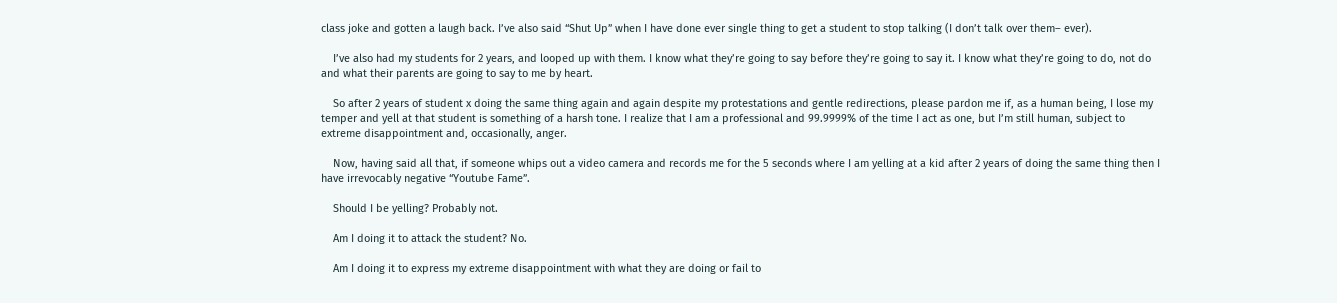class joke and gotten a laugh back. I’ve also said “Shut Up” when I have done ever single thing to get a student to stop talking (I don’t talk over them– ever).

    I’ve also had my students for 2 years, and looped up with them. I know what they’re going to say before they’re going to say it. I know what they’re going to do, not do and what their parents are going to say to me by heart.

    So after 2 years of student x doing the same thing again and again despite my protestations and gentle redirections, please pardon me if, as a human being, I lose my temper and yell at that student is something of a harsh tone. I realize that I am a professional and 99.9999% of the time I act as one, but I’m still human, subject to extreme disappointment and, occasionally, anger.

    Now, having said all that, if someone whips out a video camera and records me for the 5 seconds where I am yelling at a kid after 2 years of doing the same thing then I have irrevocably negative “Youtube Fame”.

    Should I be yelling? Probably not.

    Am I doing it to attack the student? No.

    Am I doing it to express my extreme disappointment with what they are doing or fail to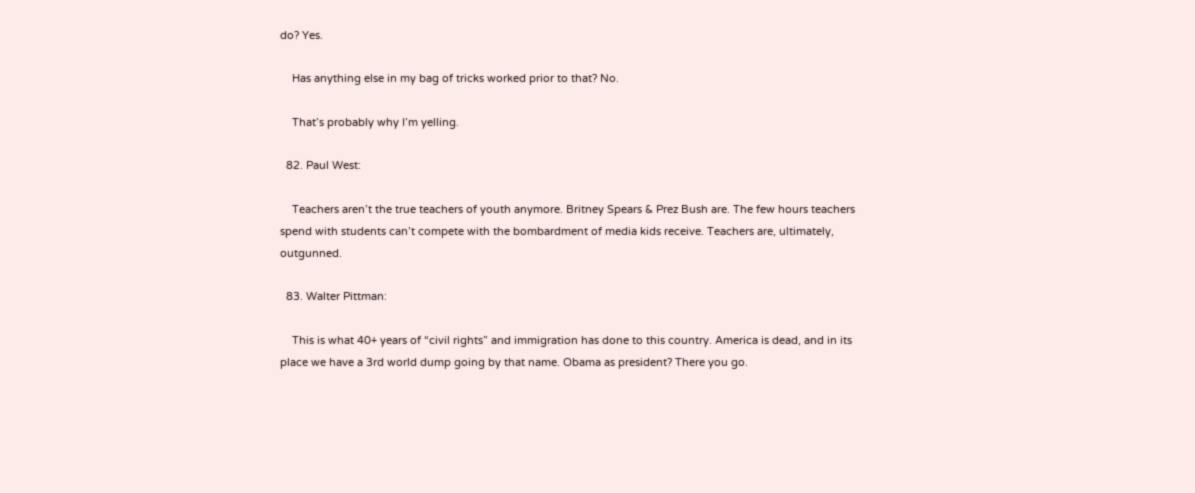do? Yes.

    Has anything else in my bag of tricks worked prior to that? No.

    That’s probably why I’m yelling.

  82. Paul West:

    Teachers aren’t the true teachers of youth anymore. Britney Spears & Prez Bush are. The few hours teachers spend with students can’t compete with the bombardment of media kids receive. Teachers are, ultimately, outgunned.

  83. Walter Pittman:

    This is what 40+ years of “civil rights” and immigration has done to this country. America is dead, and in its place we have a 3rd world dump going by that name. Obama as president? There you go.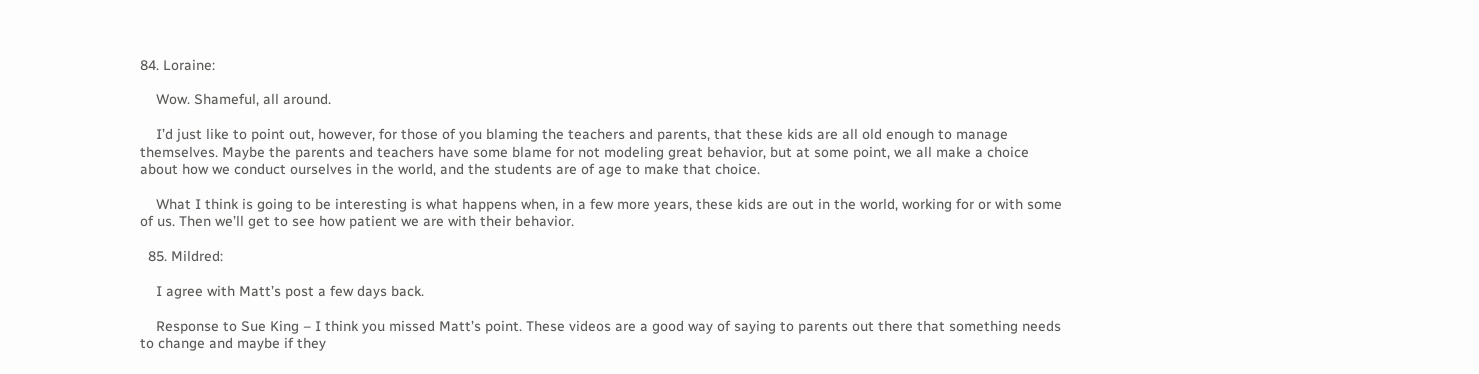84. Loraine:

    Wow. Shameful, all around.

    I’d just like to point out, however, for those of you blaming the teachers and parents, that these kids are all old enough to manage themselves. Maybe the parents and teachers have some blame for not modeling great behavior, but at some point, we all make a choice about how we conduct ourselves in the world, and the students are of age to make that choice.

    What I think is going to be interesting is what happens when, in a few more years, these kids are out in the world, working for or with some of us. Then we’ll get to see how patient we are with their behavior.

  85. Mildred:

    I agree with Matt’s post a few days back.

    Response to Sue King – I think you missed Matt’s point. These videos are a good way of saying to parents out there that something needs to change and maybe if they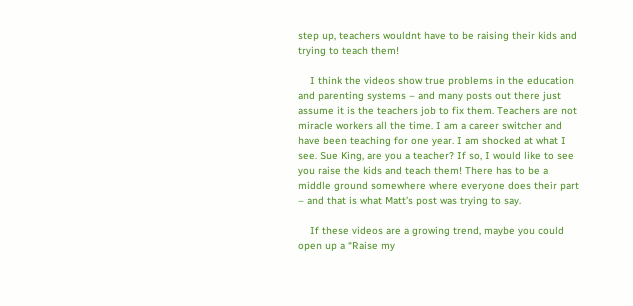step up, teachers wouldnt have to be raising their kids and trying to teach them!

    I think the videos show true problems in the education and parenting systems – and many posts out there just assume it is the teachers job to fix them. Teachers are not miracle workers all the time. I am a career switcher and have been teaching for one year. I am shocked at what I see. Sue King, are you a teacher? If so, I would like to see you raise the kids and teach them! There has to be a middle ground somewhere where everyone does their part – and that is what Matt’s post was trying to say.

    If these videos are a growing trend, maybe you could open up a “Raise my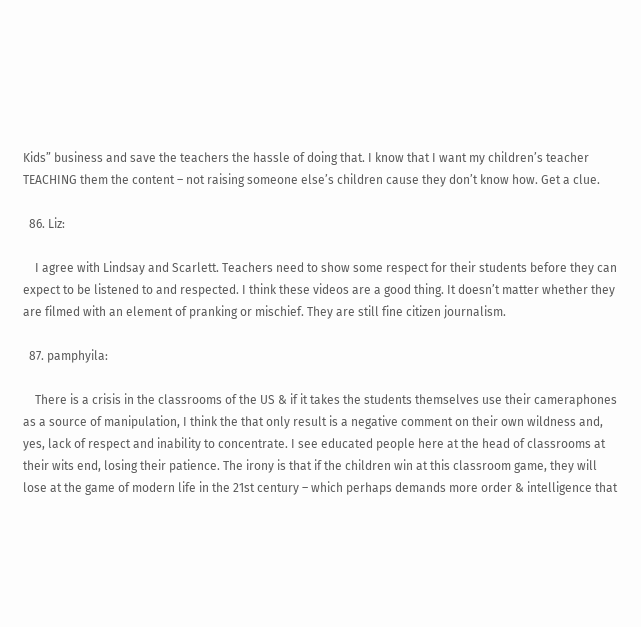Kids” business and save the teachers the hassle of doing that. I know that I want my children’s teacher TEACHING them the content – not raising someone else’s children cause they don’t know how. Get a clue.

  86. Liz:

    I agree with Lindsay and Scarlett. Teachers need to show some respect for their students before they can expect to be listened to and respected. I think these videos are a good thing. It doesn’t matter whether they are filmed with an element of pranking or mischief. They are still fine citizen journalism.

  87. pamphyila:

    There is a crisis in the classrooms of the US & if it takes the students themselves use their cameraphones as a source of manipulation, I think the that only result is a negative comment on their own wildness and, yes, lack of respect and inability to concentrate. I see educated people here at the head of classrooms at their wits end, losing their patience. The irony is that if the children win at this classroom game, they will lose at the game of modern life in the 21st century – which perhaps demands more order & intelligence that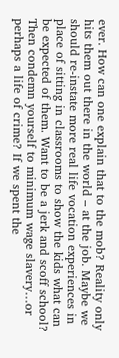ever. How can one explain that to the mob? Reality only hits them out there in the world – at the job. Maybe we should re-instate more real life vocation experiences in place of sitting in classrooms to show the kids what can be expected of them. Want to be a jerk and scoff school? Then condemn yourself to minimum wage slavery…or perhaps a life of crime? If we spent the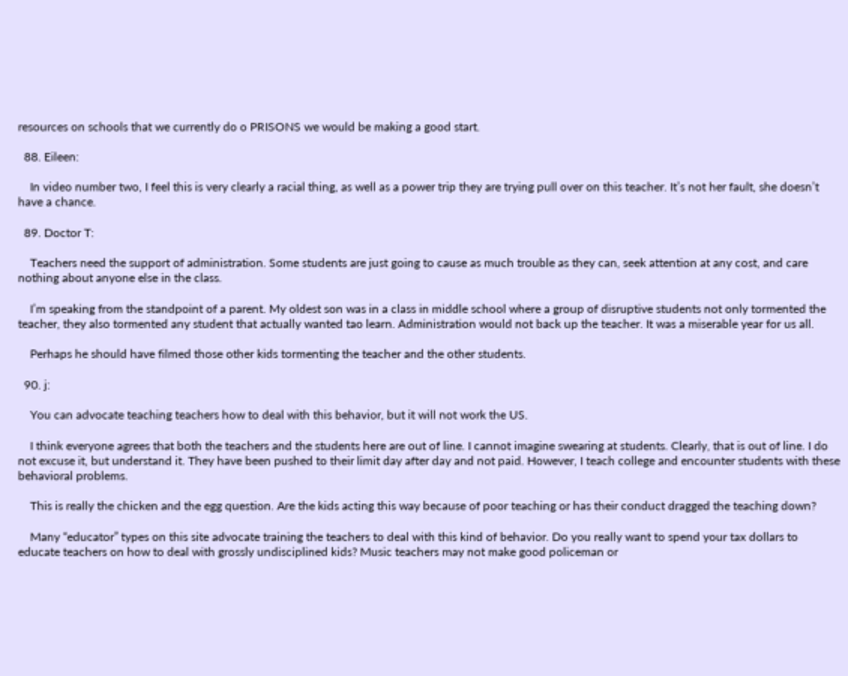resources on schools that we currently do o PRISONS we would be making a good start.

  88. Eileen:

    In video number two, I feel this is very clearly a racial thing, as well as a power trip they are trying pull over on this teacher. It’s not her fault, she doesn’t have a chance.

  89. Doctor T:

    Teachers need the support of administration. Some students are just going to cause as much trouble as they can, seek attention at any cost, and care nothing about anyone else in the class.

    I’m speaking from the standpoint of a parent. My oldest son was in a class in middle school where a group of disruptive students not only tormented the teacher, they also tormented any student that actually wanted tao learn. Administration would not back up the teacher. It was a miserable year for us all.

    Perhaps he should have filmed those other kids tormenting the teacher and the other students.

  90. j:

    You can advocate teaching teachers how to deal with this behavior, but it will not work the US.

    I think everyone agrees that both the teachers and the students here are out of line. I cannot imagine swearing at students. Clearly, that is out of line. I do not excuse it, but understand it. They have been pushed to their limit day after day and not paid. However, I teach college and encounter students with these behavioral problems.

    This is really the chicken and the egg question. Are the kids acting this way because of poor teaching or has their conduct dragged the teaching down?

    Many “educator” types on this site advocate training the teachers to deal with this kind of behavior. Do you really want to spend your tax dollars to educate teachers on how to deal with grossly undisciplined kids? Music teachers may not make good policeman or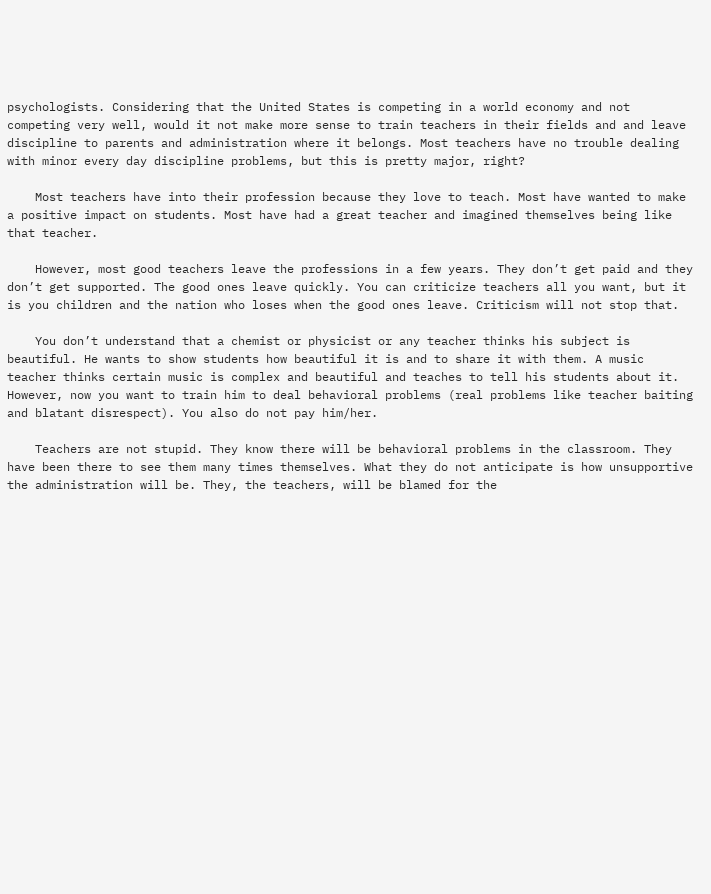psychologists. Considering that the United States is competing in a world economy and not competing very well, would it not make more sense to train teachers in their fields and and leave discipline to parents and administration where it belongs. Most teachers have no trouble dealing with minor every day discipline problems, but this is pretty major, right?

    Most teachers have into their profession because they love to teach. Most have wanted to make a positive impact on students. Most have had a great teacher and imagined themselves being like that teacher.

    However, most good teachers leave the professions in a few years. They don’t get paid and they don’t get supported. The good ones leave quickly. You can criticize teachers all you want, but it is you children and the nation who loses when the good ones leave. Criticism will not stop that.

    You don’t understand that a chemist or physicist or any teacher thinks his subject is beautiful. He wants to show students how beautiful it is and to share it with them. A music teacher thinks certain music is complex and beautiful and teaches to tell his students about it. However, now you want to train him to deal behavioral problems (real problems like teacher baiting and blatant disrespect). You also do not pay him/her.

    Teachers are not stupid. They know there will be behavioral problems in the classroom. They have been there to see them many times themselves. What they do not anticipate is how unsupportive the administration will be. They, the teachers, will be blamed for the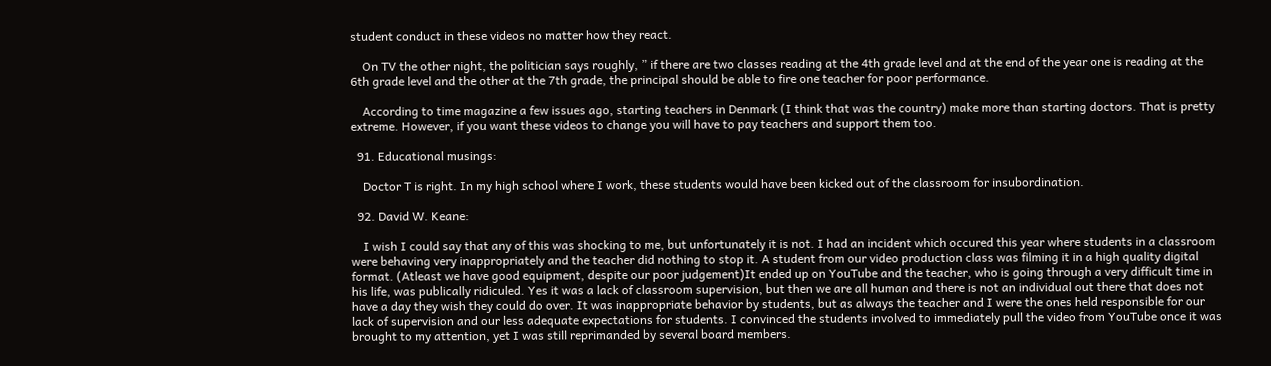student conduct in these videos no matter how they react.

    On TV the other night, the politician says roughly, ” if there are two classes reading at the 4th grade level and at the end of the year one is reading at the 6th grade level and the other at the 7th grade, the principal should be able to fire one teacher for poor performance.

    According to time magazine a few issues ago, starting teachers in Denmark (I think that was the country) make more than starting doctors. That is pretty extreme. However, if you want these videos to change you will have to pay teachers and support them too.

  91. Educational musings:

    Doctor T is right. In my high school where I work, these students would have been kicked out of the classroom for insubordination.

  92. David W. Keane:

    I wish I could say that any of this was shocking to me, but unfortunately it is not. I had an incident which occured this year where students in a classroom were behaving very inappropriately and the teacher did nothing to stop it. A student from our video production class was filming it in a high quality digital format. (Atleast we have good equipment, despite our poor judgement)It ended up on YouTube and the teacher, who is going through a very difficult time in his life, was publically ridiculed. Yes it was a lack of classroom supervision, but then we are all human and there is not an individual out there that does not have a day they wish they could do over. It was inappropriate behavior by students, but as always the teacher and I were the ones held responsible for our lack of supervision and our less adequate expectations for students. I convinced the students involved to immediately pull the video from YouTube once it was brought to my attention, yet I was still reprimanded by several board members.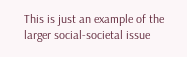This is just an example of the larger social-societal issue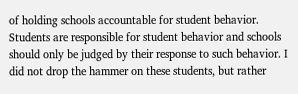of holding schools accountable for student behavior. Students are responsible for student behavior and schools should only be judged by their response to such behavior. I did not drop the hammer on these students, but rather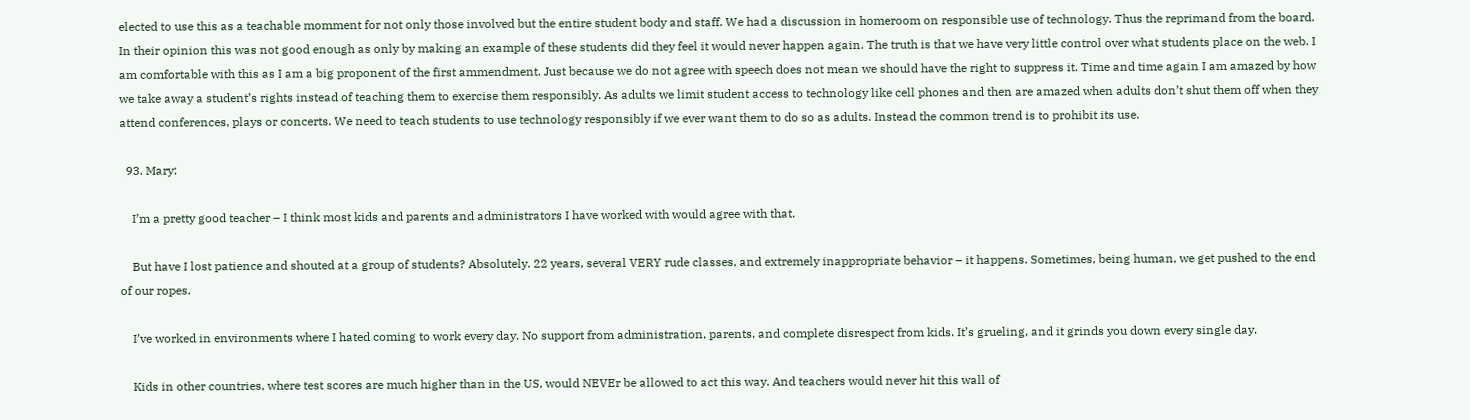elected to use this as a teachable momment for not only those involved but the entire student body and staff. We had a discussion in homeroom on responsible use of technology. Thus the reprimand from the board. In their opinion this was not good enough as only by making an example of these students did they feel it would never happen again. The truth is that we have very little control over what students place on the web. I am comfortable with this as I am a big proponent of the first ammendment. Just because we do not agree with speech does not mean we should have the right to suppress it. Time and time again I am amazed by how we take away a student’s rights instead of teaching them to exercise them responsibly. As adults we limit student access to technology like cell phones and then are amazed when adults don’t shut them off when they attend conferences, plays or concerts. We need to teach students to use technology responsibly if we ever want them to do so as adults. Instead the common trend is to prohibit its use.

  93. Mary:

    I’m a pretty good teacher – I think most kids and parents and administrators I have worked with would agree with that.

    But have I lost patience and shouted at a group of students? Absolutely. 22 years, several VERY rude classes, and extremely inappropriate behavior – it happens. Sometimes, being human, we get pushed to the end of our ropes.

    I’ve worked in environments where I hated coming to work every day. No support from administration, parents, and complete disrespect from kids. It’s grueling, and it grinds you down every single day.

    Kids in other countries, where test scores are much higher than in the US, would NEVEr be allowed to act this way. And teachers would never hit this wall of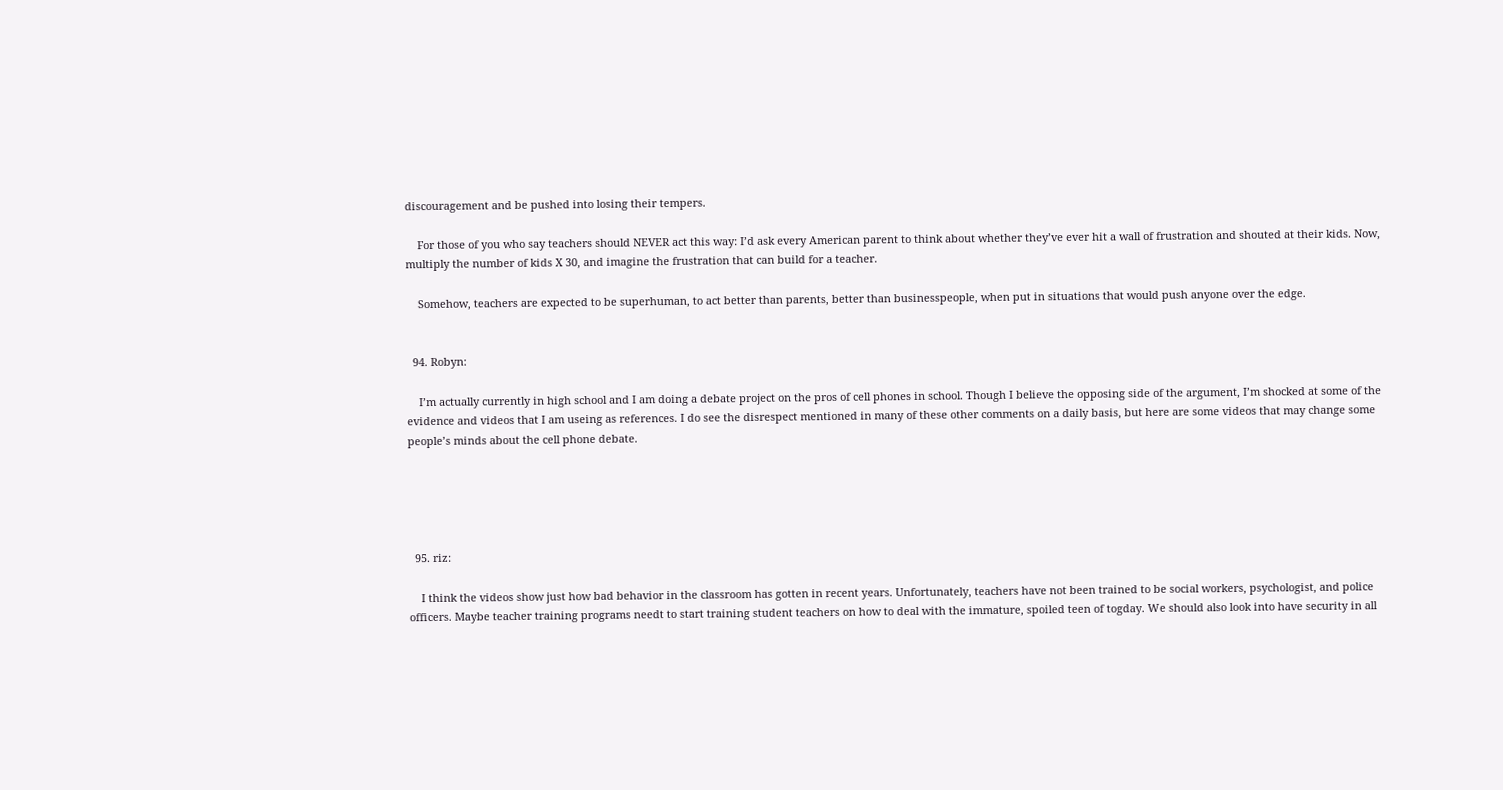discouragement and be pushed into losing their tempers.

    For those of you who say teachers should NEVER act this way: I’d ask every American parent to think about whether they’ve ever hit a wall of frustration and shouted at their kids. Now, multiply the number of kids X 30, and imagine the frustration that can build for a teacher.

    Somehow, teachers are expected to be superhuman, to act better than parents, better than businesspeople, when put in situations that would push anyone over the edge.


  94. Robyn:

    I’m actually currently in high school and I am doing a debate project on the pros of cell phones in school. Though I believe the opposing side of the argument, I’m shocked at some of the evidence and videos that I am useing as references. I do see the disrespect mentioned in many of these other comments on a daily basis, but here are some videos that may change some people’s minds about the cell phone debate.





  95. riz:

    I think the videos show just how bad behavior in the classroom has gotten in recent years. Unfortunately, teachers have not been trained to be social workers, psychologist, and police officers. Maybe teacher training programs needt to start training student teachers on how to deal with the immature, spoiled teen of togday. We should also look into have security in all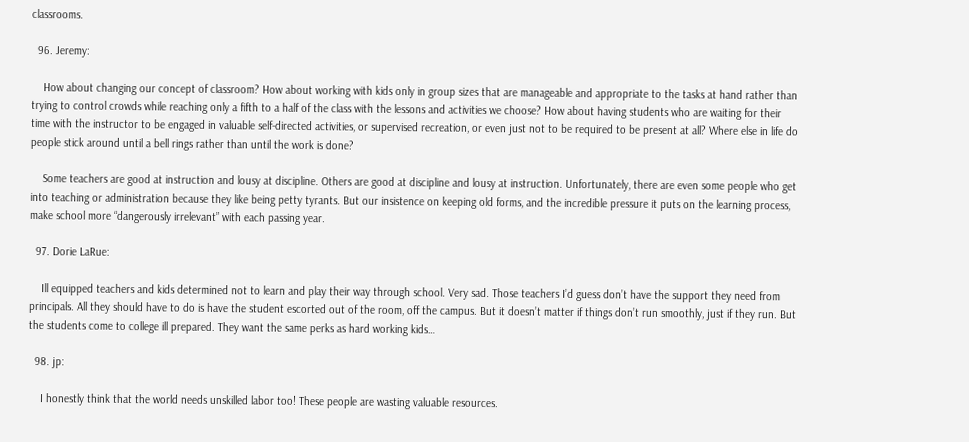classrooms.

  96. Jeremy:

    How about changing our concept of classroom? How about working with kids only in group sizes that are manageable and appropriate to the tasks at hand rather than trying to control crowds while reaching only a fifth to a half of the class with the lessons and activities we choose? How about having students who are waiting for their time with the instructor to be engaged in valuable self-directed activities, or supervised recreation, or even just not to be required to be present at all? Where else in life do people stick around until a bell rings rather than until the work is done?

    Some teachers are good at instruction and lousy at discipline. Others are good at discipline and lousy at instruction. Unfortunately, there are even some people who get into teaching or administration because they like being petty tyrants. But our insistence on keeping old forms, and the incredible pressure it puts on the learning process, make school more “dangerously irrelevant” with each passing year.

  97. Dorie LaRue:

    Ill equipped teachers and kids determined not to learn and play their way through school. Very sad. Those teachers I’d guess don’t have the support they need from principals. All they should have to do is have the student escorted out of the room, off the campus. But it doesn’t matter if things don’t run smoothly, just if they run. But the students come to college ill prepared. They want the same perks as hard working kids…

  98. jp:

    I honestly think that the world needs unskilled labor too! These people are wasting valuable resources.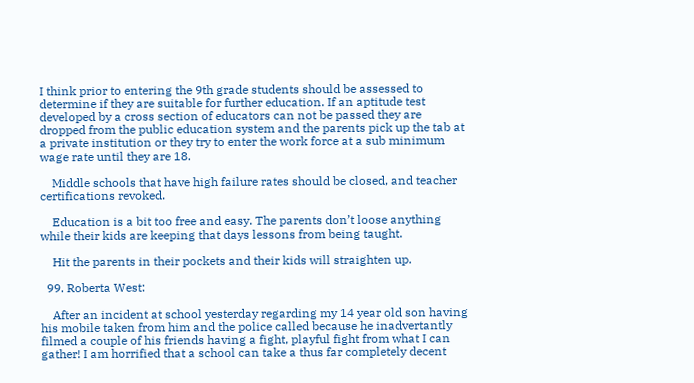I think prior to entering the 9th grade students should be assessed to determine if they are suitable for further education. If an aptitude test developed by a cross section of educators can not be passed they are dropped from the public education system and the parents pick up the tab at a private institution or they try to enter the work force at a sub minimum wage rate until they are 18.

    Middle schools that have high failure rates should be closed, and teacher certifications revoked.

    Education is a bit too free and easy. The parents don’t loose anything while their kids are keeping that days lessons from being taught.

    Hit the parents in their pockets and their kids will straighten up.

  99. Roberta West:

    After an incident at school yesterday regarding my 14 year old son having his mobile taken from him and the police called because he inadvertantly filmed a couple of his friends having a fight, playful fight from what I can gather! I am horrified that a school can take a thus far completely decent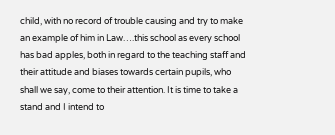child, with no record of trouble causing and try to make an example of him in Law….this school as every school has bad apples, both in regard to the teaching staff and their attitude and biases towards certain pupils, who shall we say, come to their attention. It is time to take a stand and I intend to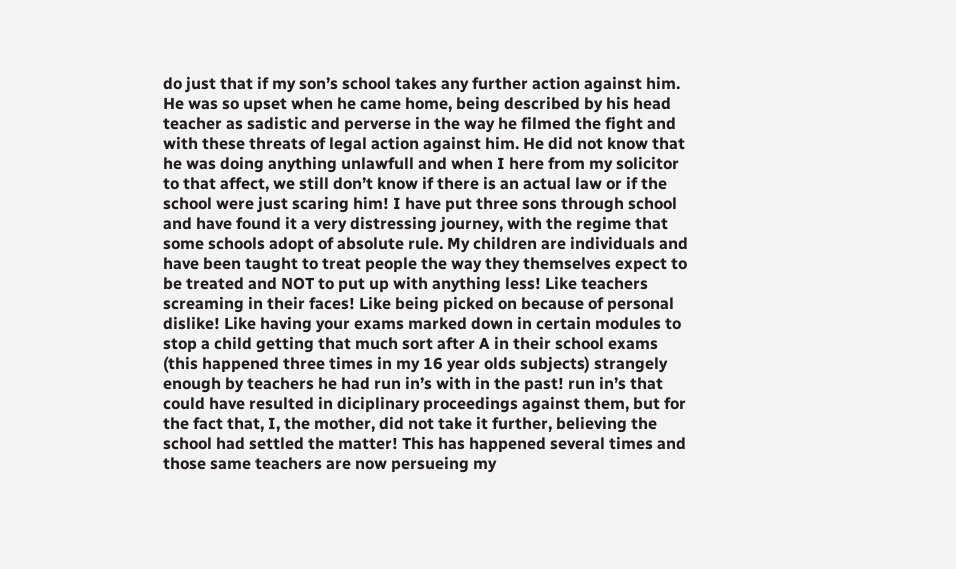do just that if my son’s school takes any further action against him. He was so upset when he came home, being described by his head teacher as sadistic and perverse in the way he filmed the fight and with these threats of legal action against him. He did not know that he was doing anything unlawfull and when I here from my solicitor to that affect, we still don’t know if there is an actual law or if the school were just scaring him! I have put three sons through school and have found it a very distressing journey, with the regime that some schools adopt of absolute rule. My children are individuals and have been taught to treat people the way they themselves expect to be treated and NOT to put up with anything less! Like teachers screaming in their faces! Like being picked on because of personal dislike! Like having your exams marked down in certain modules to stop a child getting that much sort after A in their school exams (this happened three times in my 16 year olds subjects) strangely enough by teachers he had run in’s with in the past! run in’s that could have resulted in diciplinary proceedings against them, but for the fact that, I, the mother, did not take it further, believing the school had settled the matter! This has happened several times and those same teachers are now persueing my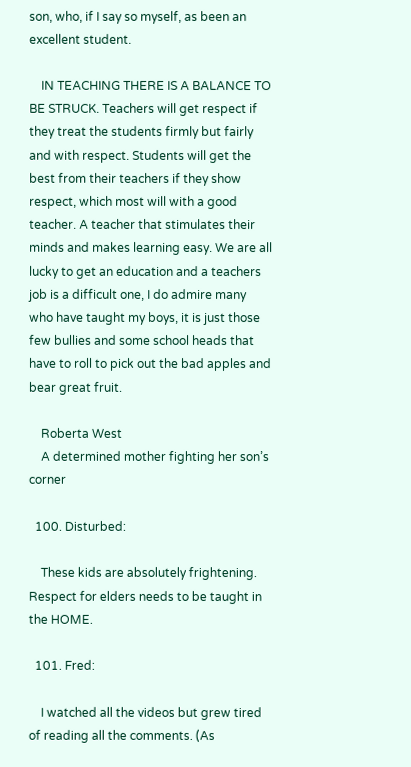son, who, if I say so myself, as been an excellent student.

    IN TEACHING THERE IS A BALANCE TO BE STRUCK. Teachers will get respect if they treat the students firmly but fairly and with respect. Students will get the best from their teachers if they show respect, which most will with a good teacher. A teacher that stimulates their minds and makes learning easy. We are all lucky to get an education and a teachers job is a difficult one, I do admire many who have taught my boys, it is just those few bullies and some school heads that have to roll to pick out the bad apples and bear great fruit.

    Roberta West
    A determined mother fighting her son’s corner

  100. Disturbed:

    These kids are absolutely frightening. Respect for elders needs to be taught in the HOME.

  101. Fred:

    I watched all the videos but grew tired of reading all the comments. (As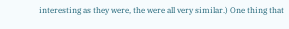interesting as they were, the were all very similar.) One thing that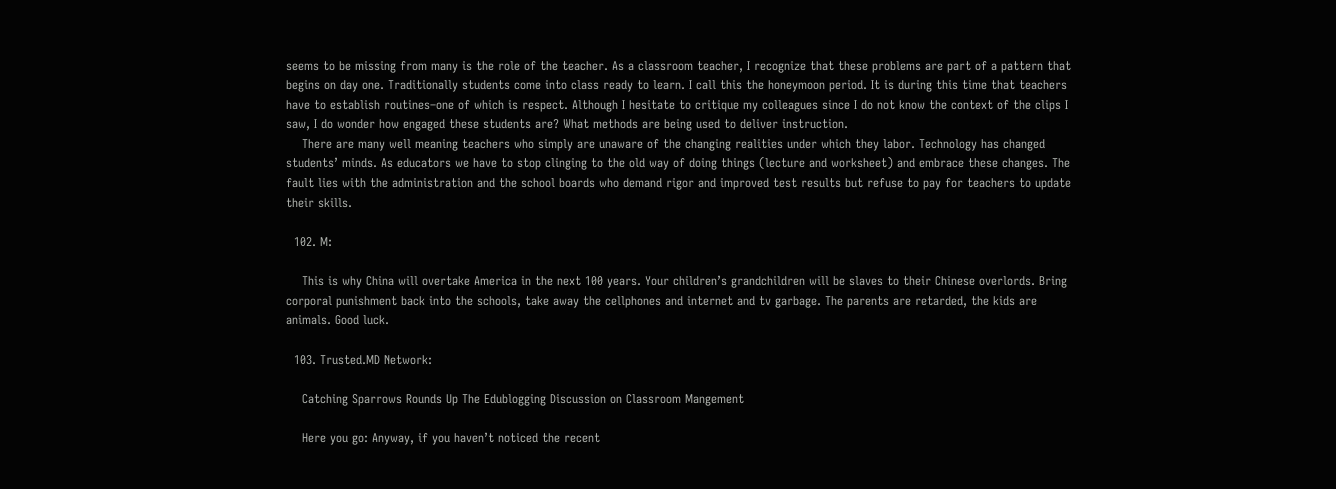seems to be missing from many is the role of the teacher. As a classroom teacher, I recognize that these problems are part of a pattern that begins on day one. Traditionally students come into class ready to learn. I call this the honeymoon period. It is during this time that teachers have to establish routines–one of which is respect. Although I hesitate to critique my colleagues since I do not know the context of the clips I saw, I do wonder how engaged these students are? What methods are being used to deliver instruction.
    There are many well meaning teachers who simply are unaware of the changing realities under which they labor. Technology has changed students’ minds. As educators we have to stop clinging to the old way of doing things (lecture and worksheet) and embrace these changes. The fault lies with the administration and the school boards who demand rigor and improved test results but refuse to pay for teachers to update their skills.

  102. M:

    This is why China will overtake America in the next 100 years. Your children’s grandchildren will be slaves to their Chinese overlords. Bring corporal punishment back into the schools, take away the cellphones and internet and tv garbage. The parents are retarded, the kids are animals. Good luck.

  103. Trusted.MD Network:

    Catching Sparrows Rounds Up The Edublogging Discussion on Classroom Mangement

    Here you go: Anyway, if you haven’t noticed the recent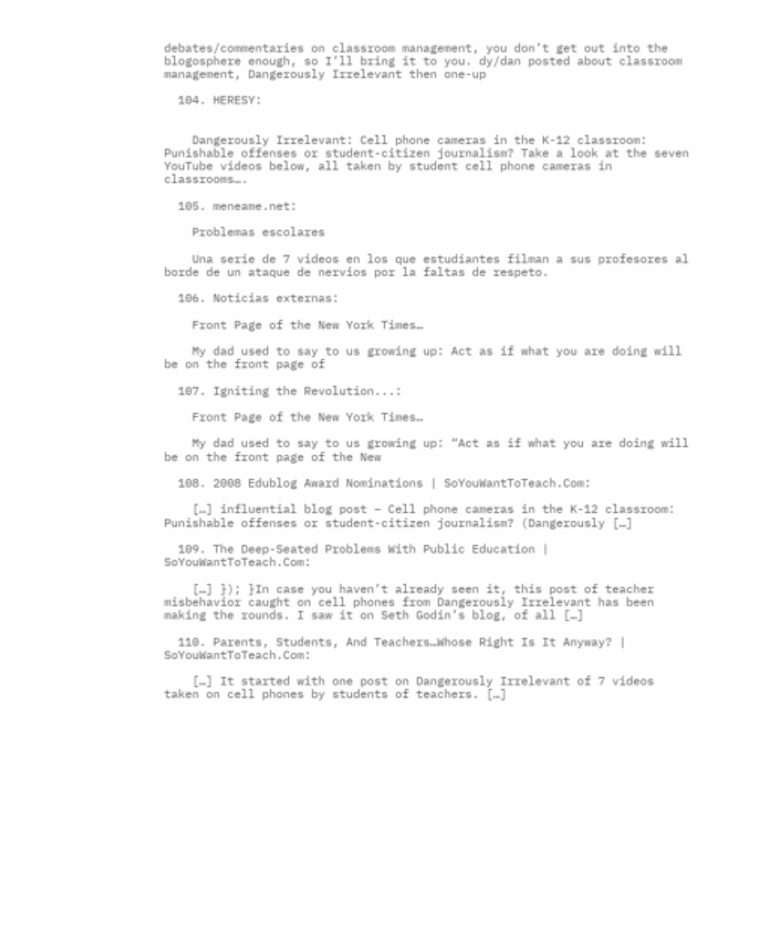debates/commentaries on classroom management, you don’t get out into the blogosphere enough, so I’ll bring it to you. dy/dan posted about classroom management, Dangerously Irrelevant then one-up

  104. HERESY:


    Dangerously Irrelevant: Cell phone cameras in the K-12 classroom: Punishable offenses or student-citizen journalism? Take a look at the seven YouTube videos below, all taken by student cell phone cameras in classrooms….

  105. meneame.net:

    Problemas escolares

    Una serie de 7 videos en los que estudiantes filman a sus profesores al borde de un ataque de nervios por la faltas de respeto.

  106. Noticias externas:

    Front Page of the New York Times…

    My dad used to say to us growing up: Act as if what you are doing will be on the front page of

  107. Igniting the Revolution...:

    Front Page of the New York Times…

    My dad used to say to us growing up: “Act as if what you are doing will be on the front page of the New

  108. 2008 Edublog Award Nominations | SoYouWantToTeach.Com:

    […] influential blog post – Cell phone cameras in the K-12 classroom: Punishable offenses or student-citizen journalism? (Dangerously […]

  109. The Deep-Seated Problems With Public Education | SoYouWantToTeach.Com:

    […] }); }In case you haven’t already seen it, this post of teacher misbehavior caught on cell phones from Dangerously Irrelevant has been making the rounds. I saw it on Seth Godin’s blog, of all […]

  110. Parents, Students, And Teachers…Whose Right Is It Anyway? | SoYouWantToTeach.Com:

    […] It started with one post on Dangerously Irrelevant of 7 videos taken on cell phones by students of teachers. […]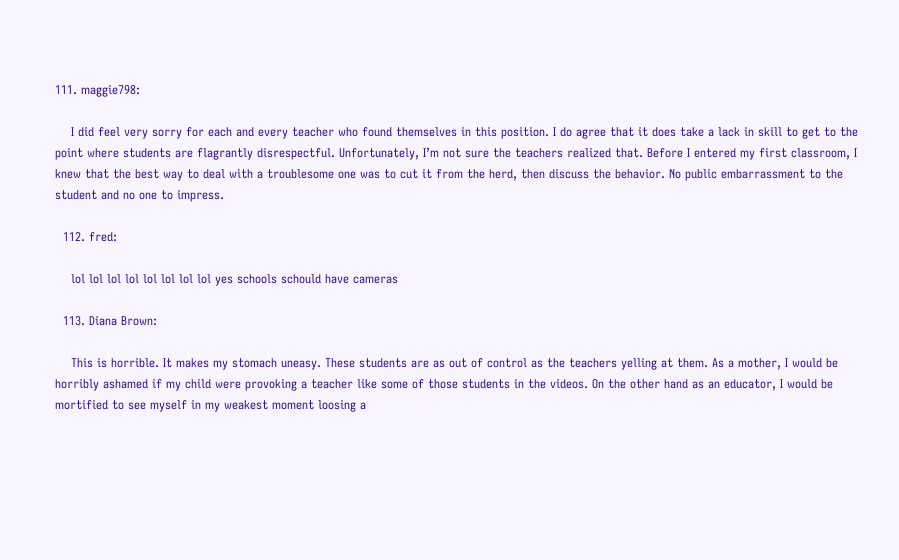111. maggie798:

    I did feel very sorry for each and every teacher who found themselves in this position. I do agree that it does take a lack in skill to get to the point where students are flagrantly disrespectful. Unfortunately, I’m not sure the teachers realized that. Before I entered my first classroom, I knew that the best way to deal with a troublesome one was to cut it from the herd, then discuss the behavior. No public embarrassment to the student and no one to impress.

  112. fred:

    lol lol lol lol lol lol lol lol yes schools schould have cameras

  113. Diana Brown:

    This is horrible. It makes my stomach uneasy. These students are as out of control as the teachers yelling at them. As a mother, I would be horribly ashamed if my child were provoking a teacher like some of those students in the videos. On the other hand as an educator, I would be mortified to see myself in my weakest moment loosing a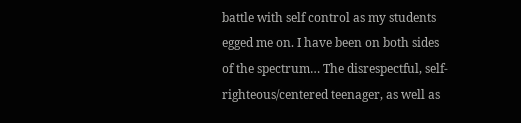battle with self control as my students egged me on. I have been on both sides of the spectrum… The disrespectful, self-righteous/centered teenager, as well as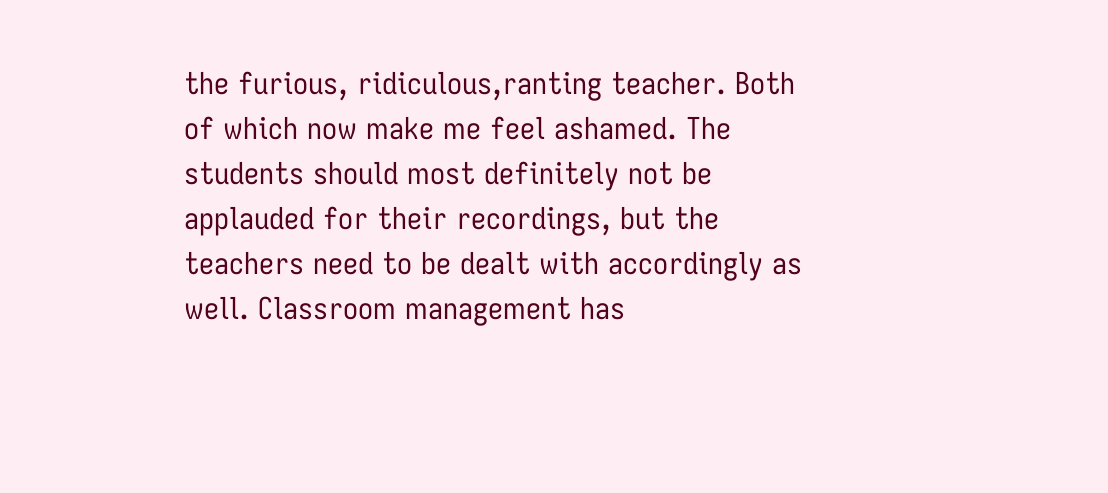the furious, ridiculous,ranting teacher. Both of which now make me feel ashamed. The students should most definitely not be applauded for their recordings, but the teachers need to be dealt with accordingly as well. Classroom management has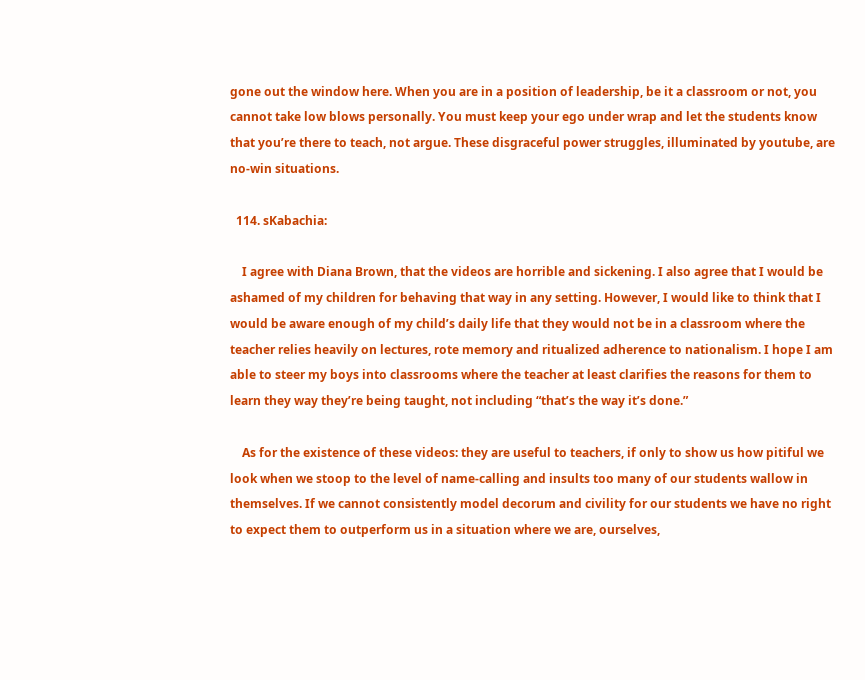gone out the window here. When you are in a position of leadership, be it a classroom or not, you cannot take low blows personally. You must keep your ego under wrap and let the students know that you’re there to teach, not argue. These disgraceful power struggles, illuminated by youtube, are no-win situations.

  114. sKabachia:

    I agree with Diana Brown, that the videos are horrible and sickening. I also agree that I would be ashamed of my children for behaving that way in any setting. However, I would like to think that I would be aware enough of my child’s daily life that they would not be in a classroom where the teacher relies heavily on lectures, rote memory and ritualized adherence to nationalism. I hope I am able to steer my boys into classrooms where the teacher at least clarifies the reasons for them to learn they way they’re being taught, not including “that’s the way it’s done.”

    As for the existence of these videos: they are useful to teachers, if only to show us how pitiful we look when we stoop to the level of name-calling and insults too many of our students wallow in themselves. If we cannot consistently model decorum and civility for our students we have no right to expect them to outperform us in a situation where we are, ourselves,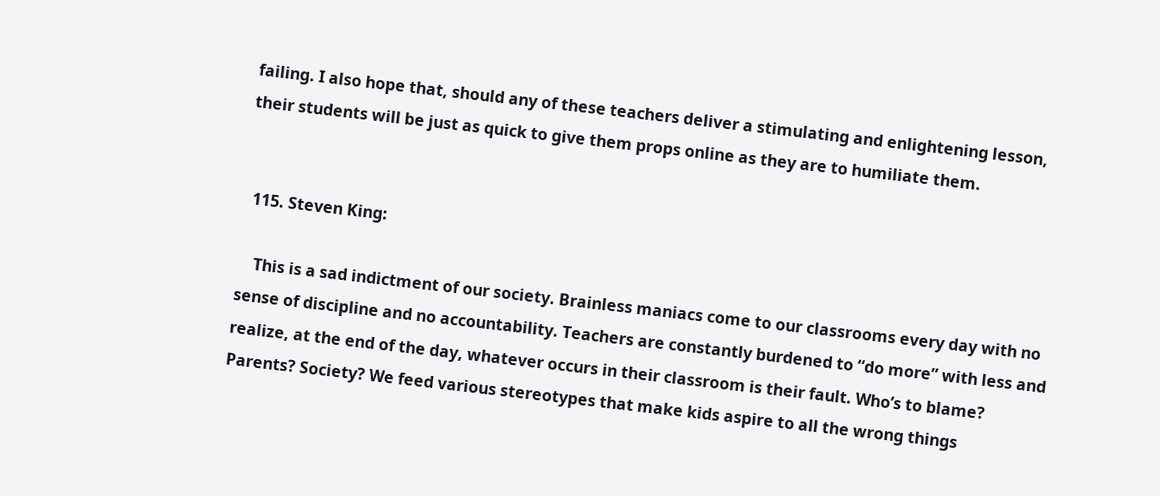failing. I also hope that, should any of these teachers deliver a stimulating and enlightening lesson, their students will be just as quick to give them props online as they are to humiliate them.


  115. Steven King:

    This is a sad indictment of our society. Brainless maniacs come to our classrooms every day with no sense of discipline and no accountability. Teachers are constantly burdened to “do more” with less and realize, at the end of the day, whatever occurs in their classroom is their fault. Who’s to blame? Parents? Society? We feed various stereotypes that make kids aspire to all the wrong things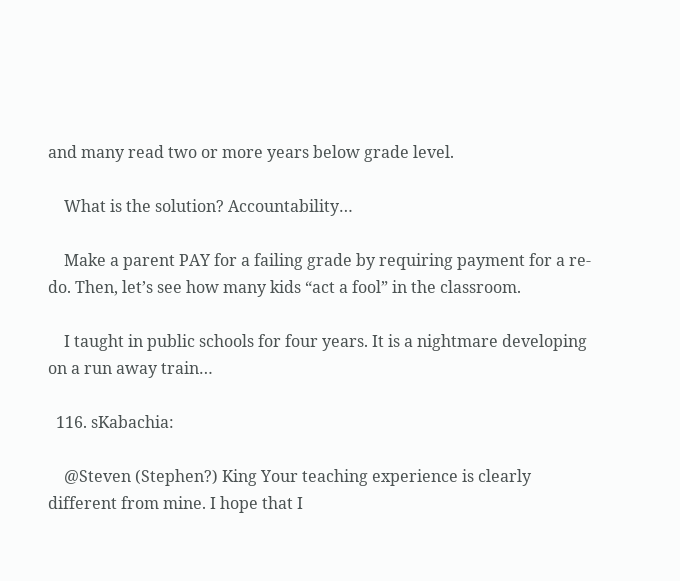and many read two or more years below grade level.

    What is the solution? Accountability…

    Make a parent PAY for a failing grade by requiring payment for a re-do. Then, let’s see how many kids “act a fool” in the classroom.

    I taught in public schools for four years. It is a nightmare developing on a run away train…

  116. sKabachia:

    @Steven (Stephen?) King Your teaching experience is clearly different from mine. I hope that I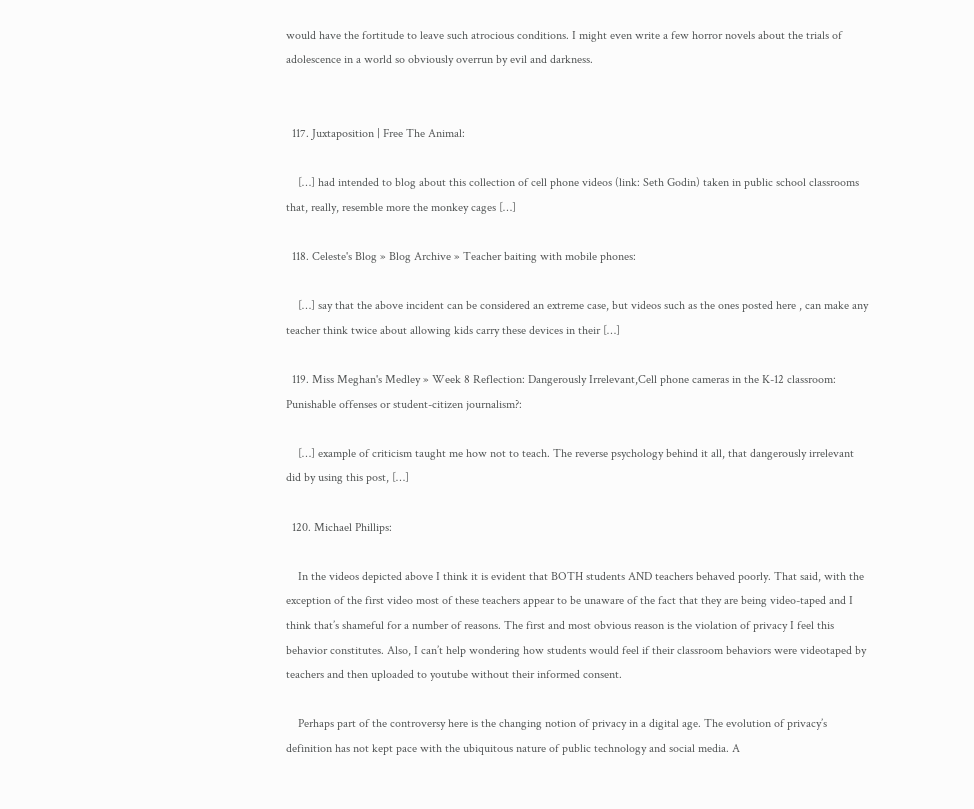would have the fortitude to leave such atrocious conditions. I might even write a few horror novels about the trials of adolescence in a world so obviously overrun by evil and darkness.


  117. Juxtaposition | Free The Animal:

    […] had intended to blog about this collection of cell phone videos (link: Seth Godin) taken in public school classrooms that, really, resemble more the monkey cages […]

  118. Celeste's Blog » Blog Archive » Teacher baiting with mobile phones:

    […] say that the above incident can be considered an extreme case, but videos such as the ones posted here , can make any teacher think twice about allowing kids carry these devices in their […]

  119. Miss Meghan's Medley » Week 8 Reflection: Dangerously Irrelevant,Cell phone cameras in the K-12 classroom: Punishable offenses or student-citizen journalism?:

    […] example of criticism taught me how not to teach. The reverse psychology behind it all, that dangerously irrelevant did by using this post, […]

  120. Michael Phillips:

    In the videos depicted above I think it is evident that BOTH students AND teachers behaved poorly. That said, with the exception of the first video most of these teachers appear to be unaware of the fact that they are being video-taped and I think that’s shameful for a number of reasons. The first and most obvious reason is the violation of privacy I feel this behavior constitutes. Also, I can’t help wondering how students would feel if their classroom behaviors were videotaped by teachers and then uploaded to youtube without their informed consent.

    Perhaps part of the controversy here is the changing notion of privacy in a digital age. The evolution of privacy’s definition has not kept pace with the ubiquitous nature of public technology and social media. A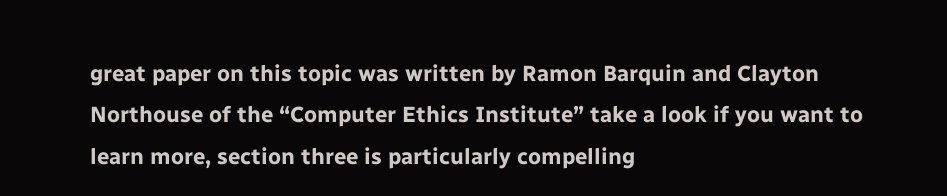great paper on this topic was written by Ramon Barquin and Clayton Northouse of the “Computer Ethics Institute” take a look if you want to learn more, section three is particularly compelling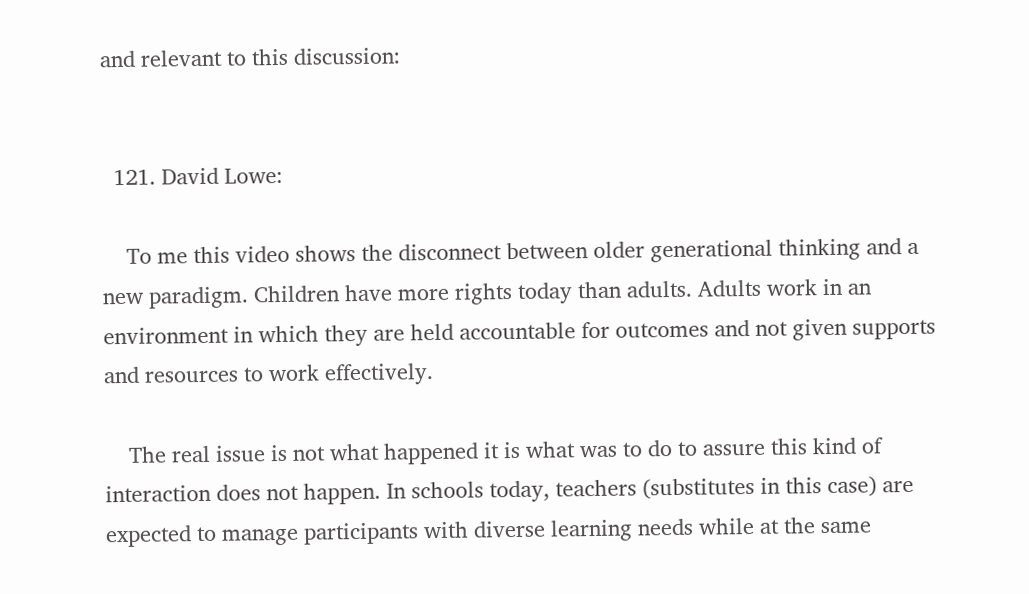and relevant to this discussion:


  121. David Lowe:

    To me this video shows the disconnect between older generational thinking and a new paradigm. Children have more rights today than adults. Adults work in an environment in which they are held accountable for outcomes and not given supports and resources to work effectively.

    The real issue is not what happened it is what was to do to assure this kind of interaction does not happen. In schools today, teachers (substitutes in this case) are expected to manage participants with diverse learning needs while at the same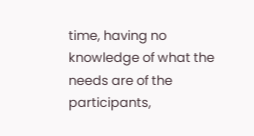time, having no knowledge of what the needs are of the participants,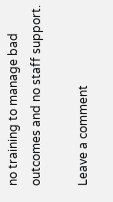no training to manage bad outcomes and no staff support.

Leave a comment